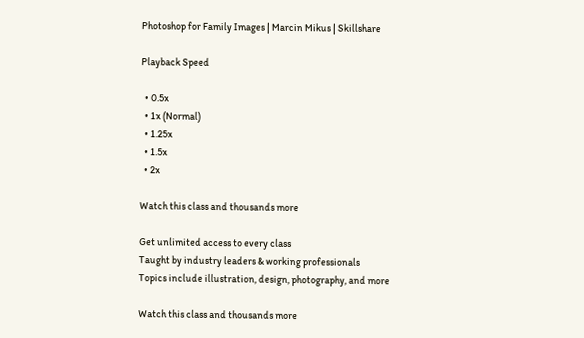Photoshop for Family Images | Marcin Mikus | Skillshare

Playback Speed

  • 0.5x
  • 1x (Normal)
  • 1.25x
  • 1.5x
  • 2x

Watch this class and thousands more

Get unlimited access to every class
Taught by industry leaders & working professionals
Topics include illustration, design, photography, and more

Watch this class and thousands more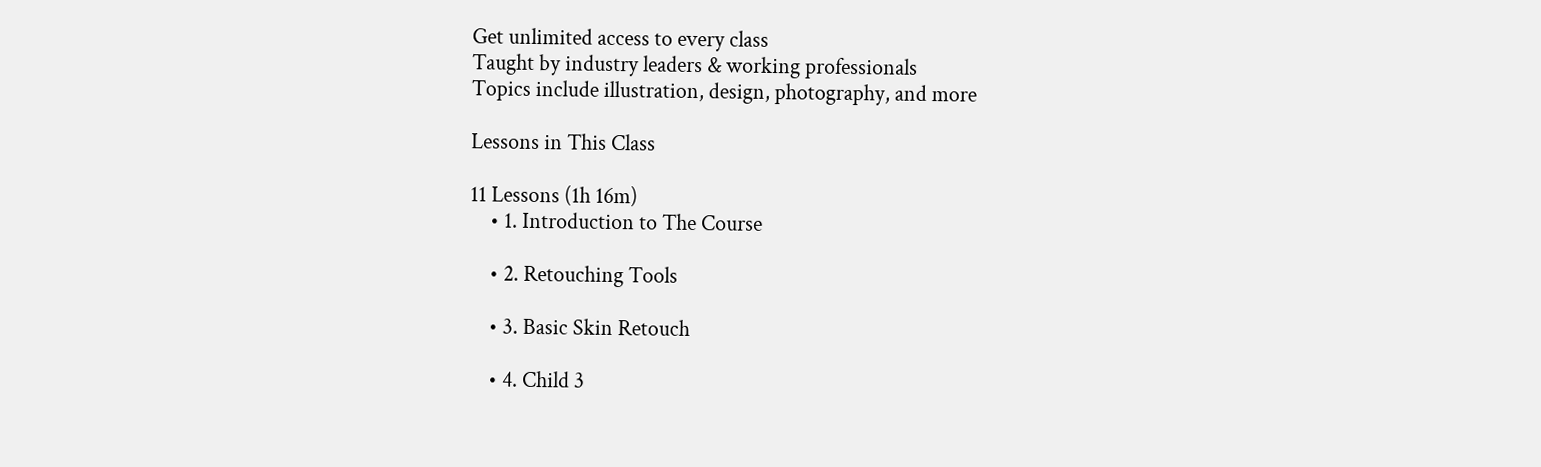Get unlimited access to every class
Taught by industry leaders & working professionals
Topics include illustration, design, photography, and more

Lessons in This Class

11 Lessons (1h 16m)
    • 1. Introduction to The Course

    • 2. Retouching Tools

    • 3. Basic Skin Retouch

    • 4. Child 3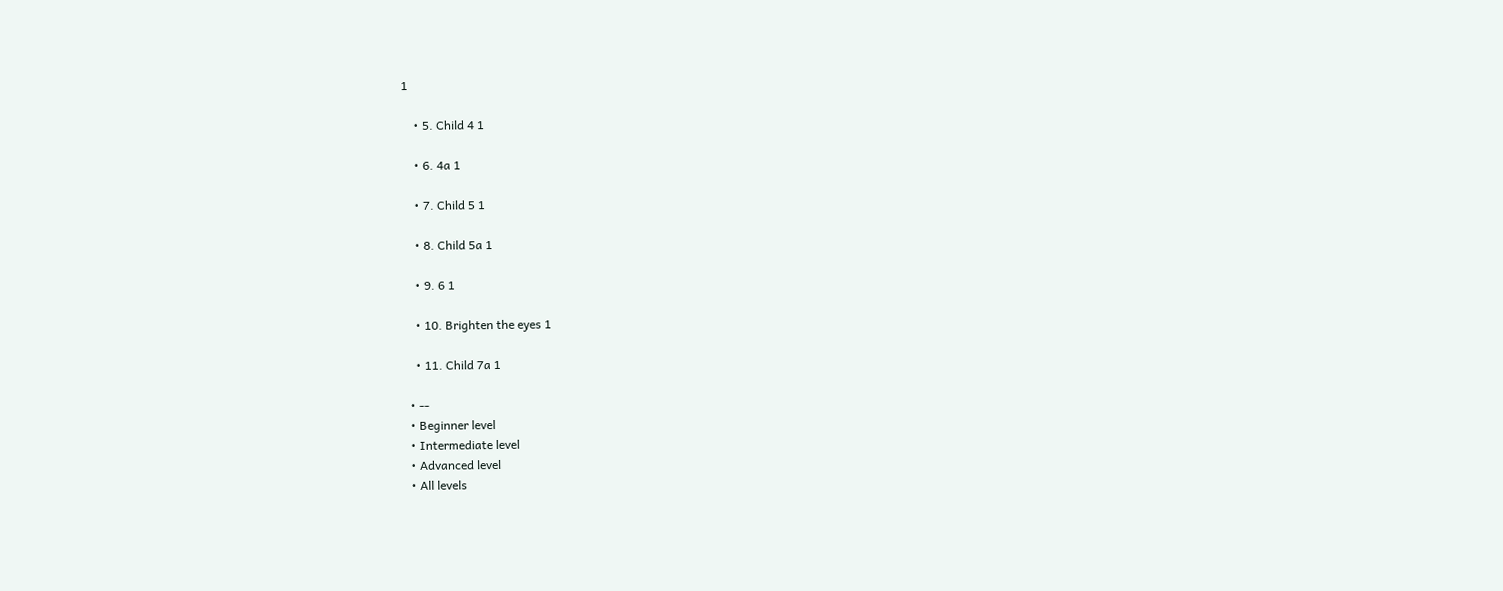1

    • 5. Child 4 1

    • 6. 4a 1

    • 7. Child 5 1

    • 8. Child 5a 1

    • 9. 6 1

    • 10. Brighten the eyes 1

    • 11. Child 7a 1

  • --
  • Beginner level
  • Intermediate level
  • Advanced level
  • All levels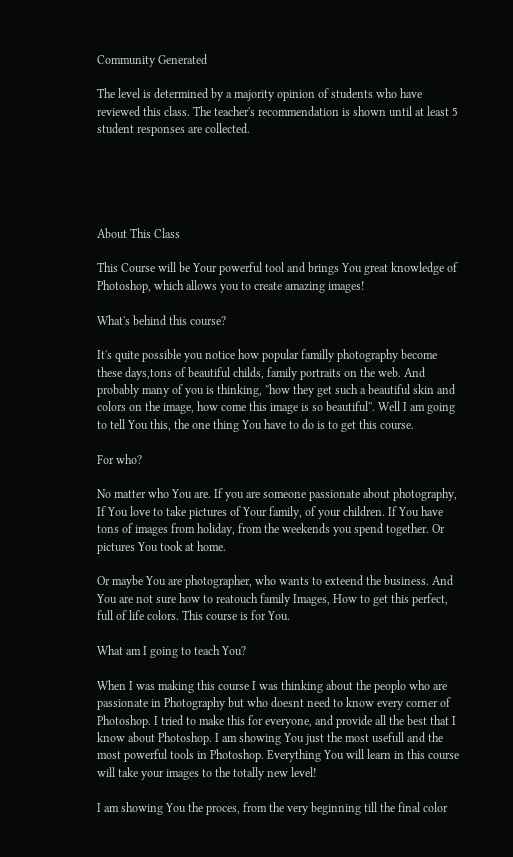Community Generated

The level is determined by a majority opinion of students who have reviewed this class. The teacher's recommendation is shown until at least 5 student responses are collected.





About This Class

This Course will be Your powerful tool and brings You great knowledge of Photoshop, which allows you to create amazing images!

What's behind this course?

It's quite possible you notice how popular familly photography become these days,tons of beautiful childs, family portraits on the web. And probably many of you is thinking, ''how they get such a beautiful skin and colors on the image, how come this image is so beautiful''. Well I am going to tell You this, the one thing You have to do is to get this course.

For who?

No matter who You are. If you are someone passionate about photography, If You love to take pictures of Your family, of your children. If You have tons of images from holiday, from the weekends you spend together. Or pictures You took at home.

Or maybe You are photographer, who wants to exteend the business. And You are not sure how to reatouch family Images, How to get this perfect, full of life colors. This course is for You.

What am I going to teach You?

When I was making this course I was thinking about the peoplo who are passionate in Photography but who doesnt need to know every corner of Photoshop. I tried to make this for everyone, and provide all the best that I know about Photoshop. I am showing You just the most usefull and the most powerful tools in Photoshop. Everything You will learn in this course will take your images to the totally new level!

I am showing You the proces, from the very beginning till the final color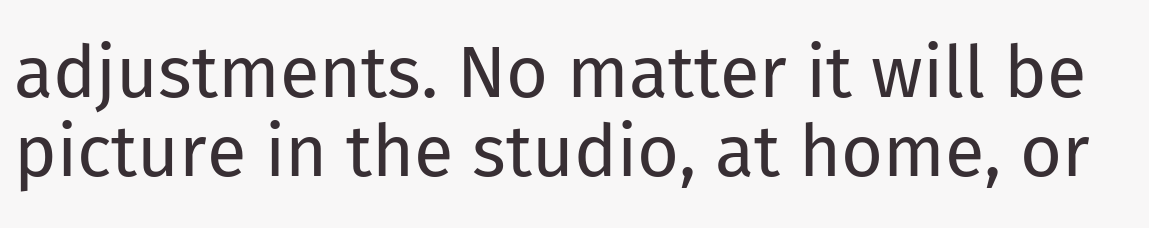adjustments. No matter it will be picture in the studio, at home, or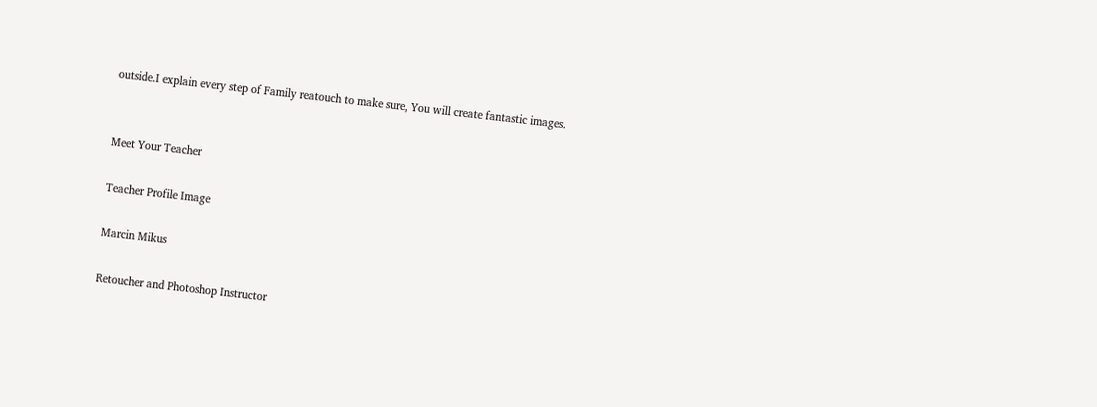outside.I explain every step of Family reatouch to make sure, You will create fantastic images.


Meet Your Teacher

Teacher Profile Image

Marcin Mikus

Retoucher and Photoshop Instructor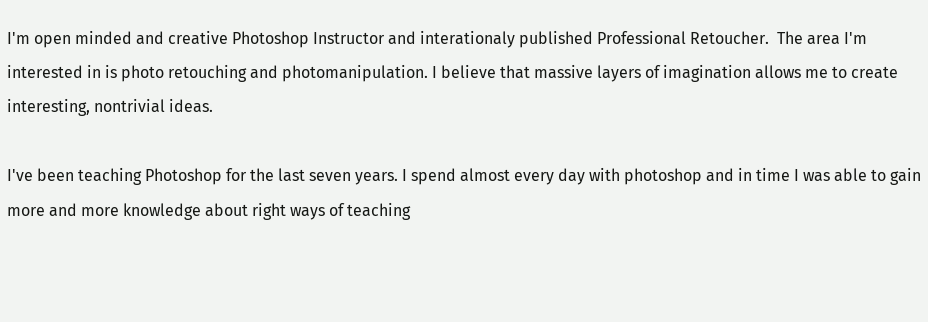I'm open minded and creative Photoshop Instructor and interationaly published Professional Retoucher.  The area I'm interested in is photo retouching and photomanipulation. I believe that massive layers of imagination allows me to create interesting, nontrivial ideas.

I've been teaching Photoshop for the last seven years. I spend almost every day with photoshop and in time I was able to gain more and more knowledge about right ways of teaching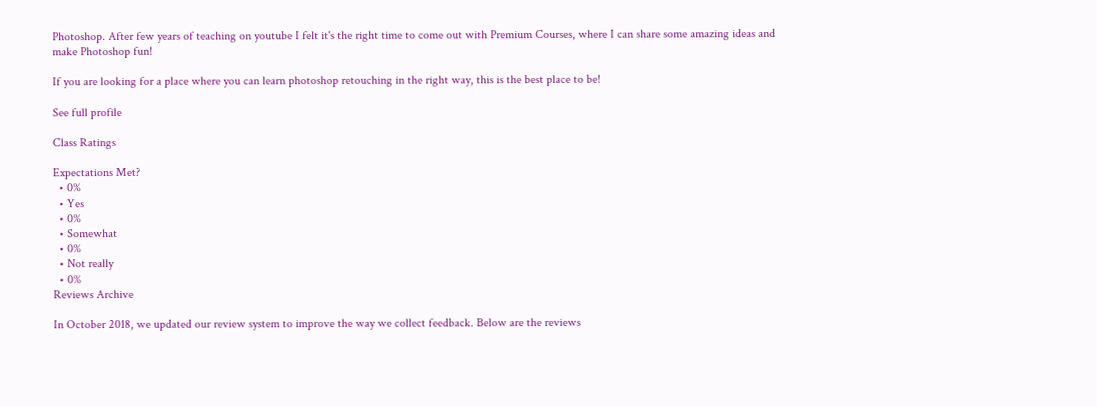Photoshop. After few years of teaching on youtube I felt it's the right time to come out with Premium Courses, where I can share some amazing ideas and make Photoshop fun!

If you are looking for a place where you can learn photoshop retouching in the right way, this is the best place to be!

See full profile

Class Ratings

Expectations Met?
  • 0%
  • Yes
  • 0%
  • Somewhat
  • 0%
  • Not really
  • 0%
Reviews Archive

In October 2018, we updated our review system to improve the way we collect feedback. Below are the reviews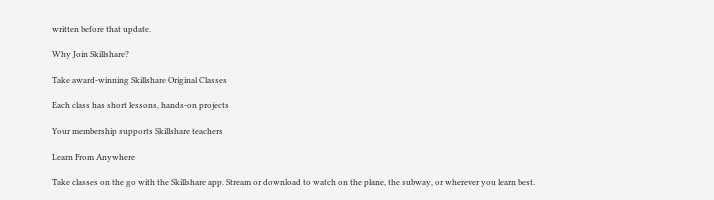written before that update.

Why Join Skillshare?

Take award-winning Skillshare Original Classes

Each class has short lessons, hands-on projects

Your membership supports Skillshare teachers

Learn From Anywhere

Take classes on the go with the Skillshare app. Stream or download to watch on the plane, the subway, or wherever you learn best.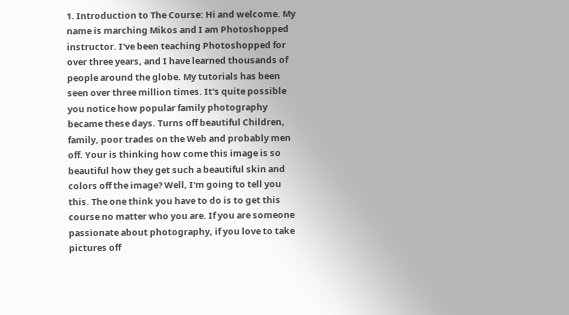1. Introduction to The Course: Hi and welcome. My name is marching Mikos and I am Photoshopped instructor. I've been teaching Photoshopped for over three years, and I have learned thousands of people around the globe. My tutorials has been seen over three million times. It's quite possible you notice how popular family photography became these days. Turns off beautiful Children, family, poor trades on the Web and probably men off. Your is thinking how come this image is so beautiful how they get such a beautiful skin and colors off the image? Well, I'm going to tell you this. The one think you have to do is to get this course no matter who you are. If you are someone passionate about photography, if you love to take pictures off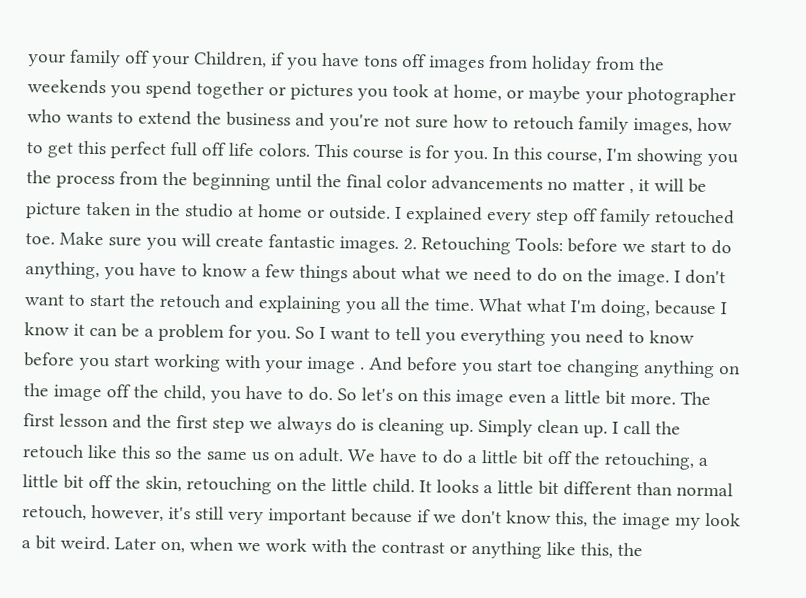your family off your Children, if you have tons off images from holiday from the weekends you spend together or pictures you took at home, or maybe your photographer who wants to extend the business and you're not sure how to retouch family images, how to get this perfect full off life colors. This course is for you. In this course, I'm showing you the process from the beginning until the final color advancements no matter , it will be picture taken in the studio at home or outside. I explained every step off family retouched toe. Make sure you will create fantastic images. 2. Retouching Tools: before we start to do anything, you have to know a few things about what we need to do on the image. I don't want to start the retouch and explaining you all the time. What what I'm doing, because I know it can be a problem for you. So I want to tell you everything you need to know before you start working with your image . And before you start toe changing anything on the image off the child, you have to do. So let's on this image even a little bit more. The first lesson and the first step we always do is cleaning up. Simply clean up. I call the retouch like this so the same us on adult. We have to do a little bit off the retouching, a little bit off the skin, retouching on the little child. It looks a little bit different than normal retouch, however, it's still very important because if we don't know this, the image my look a bit weird. Later on, when we work with the contrast or anything like this, the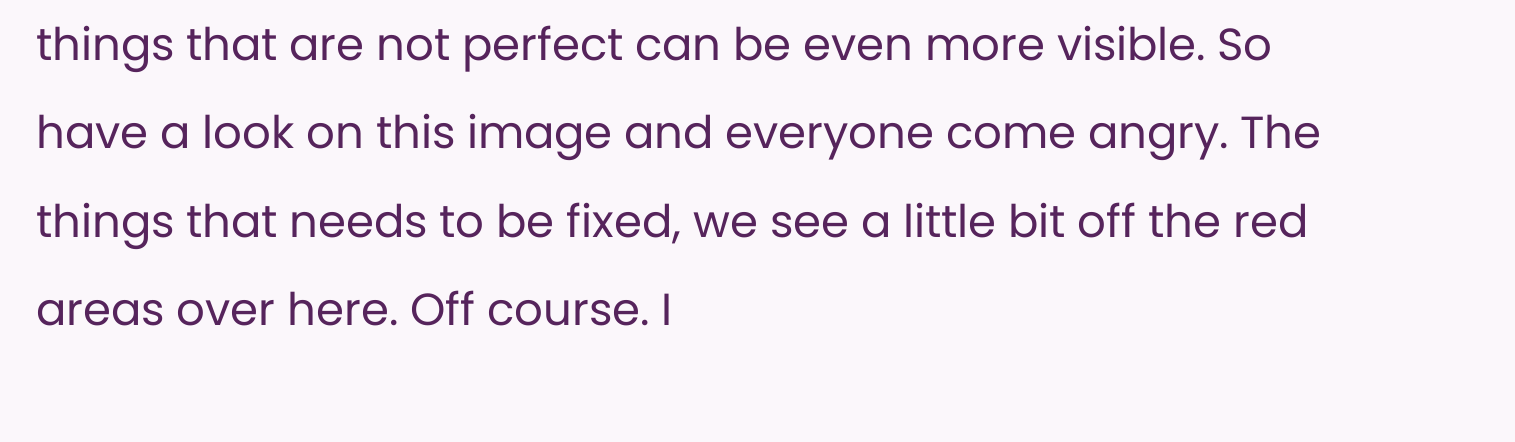things that are not perfect can be even more visible. So have a look on this image and everyone come angry. The things that needs to be fixed, we see a little bit off the red areas over here. Off course. I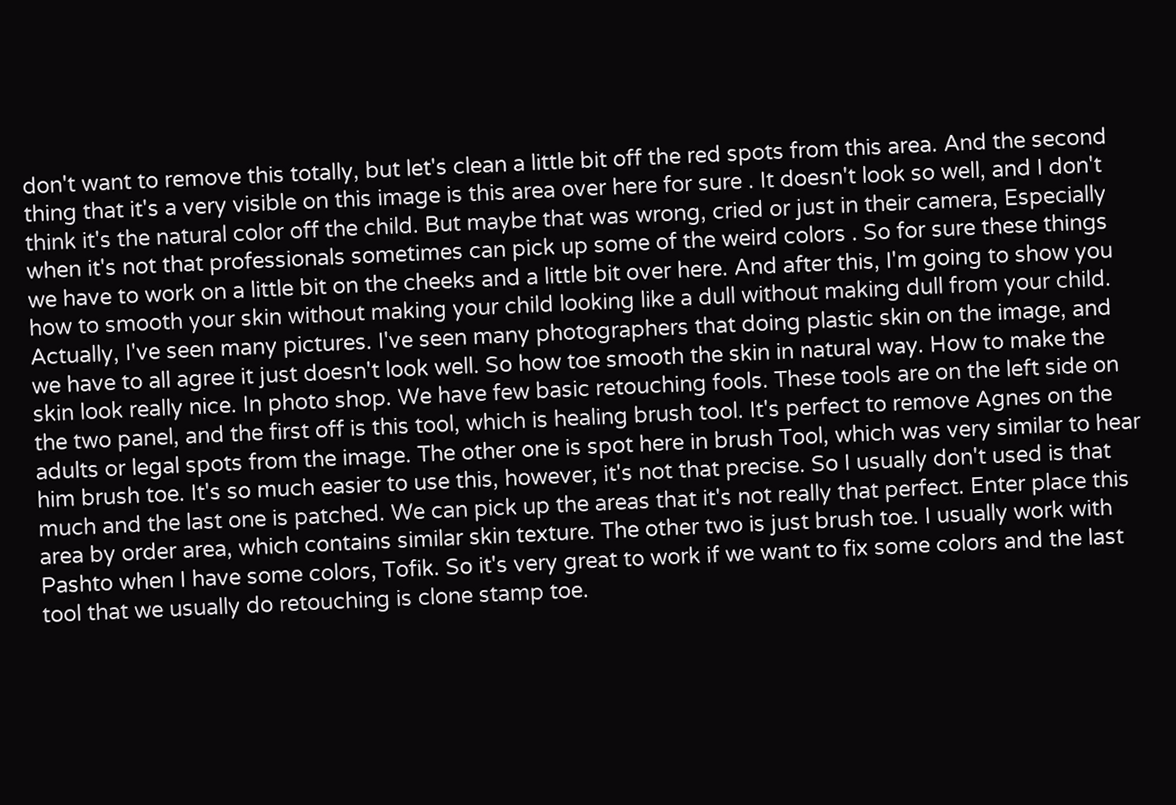don't want to remove this totally, but let's clean a little bit off the red spots from this area. And the second thing that it's a very visible on this image is this area over here for sure . It doesn't look so well, and I don't think it's the natural color off the child. But maybe that was wrong, cried or just in their camera, Especially when it's not that professionals sometimes can pick up some of the weird colors . So for sure these things we have to work on a little bit on the cheeks and a little bit over here. And after this, I'm going to show you how to smooth your skin without making your child looking like a dull without making dull from your child. Actually, I've seen many pictures. I've seen many photographers that doing plastic skin on the image, and we have to all agree it just doesn't look well. So how toe smooth the skin in natural way. How to make the skin look really nice. In photo shop. We have few basic retouching fools. These tools are on the left side on the two panel, and the first off is this tool, which is healing brush tool. It's perfect to remove Agnes on the adults or legal spots from the image. The other one is spot here in brush Tool, which was very similar to hear him brush toe. It's so much easier to use this, however, it's not that precise. So I usually don't used is that much and the last one is patched. We can pick up the areas that it's not really that perfect. Enter place this area by order area, which contains similar skin texture. The other two is just brush toe. I usually work with Pashto when I have some colors, Tofik. So it's very great to work if we want to fix some colors and the last tool that we usually do retouching is clone stamp toe.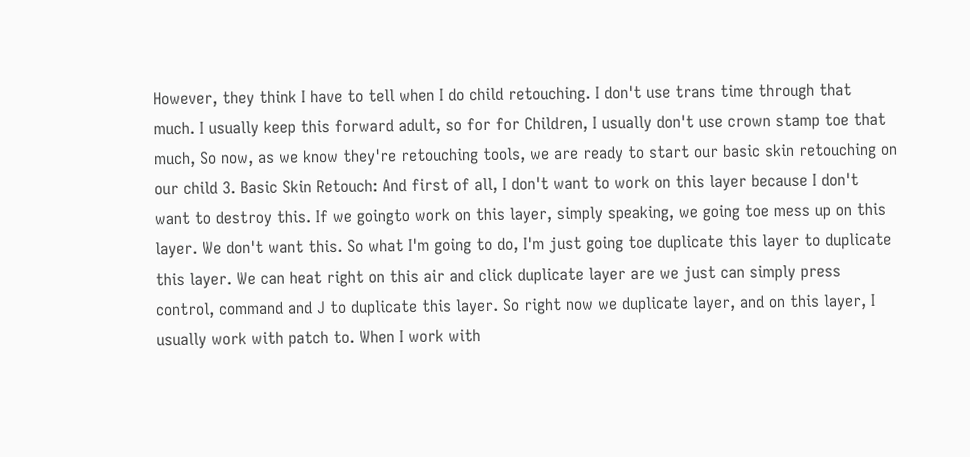However, they think I have to tell when I do child retouching. I don't use trans time through that much. I usually keep this forward adult, so for for Children, I usually don't use crown stamp toe that much, So now, as we know they're retouching tools, we are ready to start our basic skin retouching on our child 3. Basic Skin Retouch: And first of all, I don't want to work on this layer because I don't want to destroy this. If we goingto work on this layer, simply speaking, we going toe mess up on this layer. We don't want this. So what I'm going to do, I'm just going toe duplicate this layer to duplicate this layer. We can heat right on this air and click duplicate layer are we just can simply press control, command and J to duplicate this layer. So right now we duplicate layer, and on this layer, I usually work with patch to. When I work with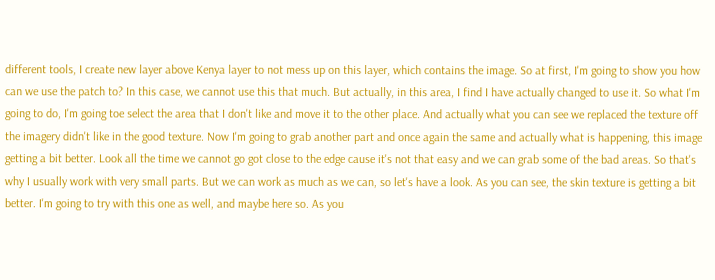different tools, I create new layer above Kenya layer to not mess up on this layer, which contains the image. So at first, I'm going to show you how can we use the patch to? In this case, we cannot use this that much. But actually, in this area, I find I have actually changed to use it. So what I'm going to do, I'm going toe select the area that I don't like and move it to the other place. And actually what you can see we replaced the texture off the imagery didn't like in the good texture. Now I'm going to grab another part and once again the same and actually what is happening, this image getting a bit better. Look all the time we cannot go got close to the edge cause it's not that easy and we can grab some of the bad areas. So that's why I usually work with very small parts. But we can work as much as we can, so let's have a look. As you can see, the skin texture is getting a bit better. I'm going to try with this one as well, and maybe here so. As you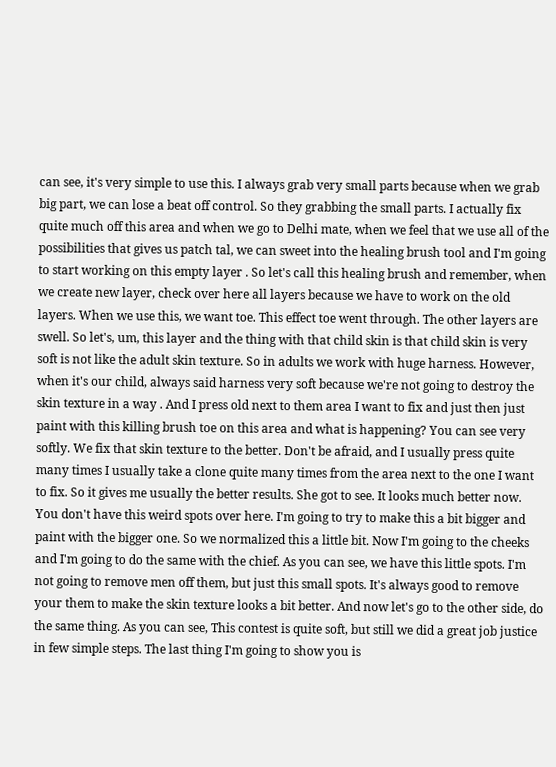can see, it's very simple to use this. I always grab very small parts because when we grab big part, we can lose a beat off control. So they grabbing the small parts. I actually fix quite much off this area and when we go to Delhi mate, when we feel that we use all of the possibilities that gives us patch tal, we can sweet into the healing brush tool and I'm going to start working on this empty layer . So let's call this healing brush and remember, when we create new layer, check over here all layers because we have to work on the old layers. When we use this, we want toe. This effect toe went through. The other layers are swell. So let's, um, this layer and the thing with that child skin is that child skin is very soft is not like the adult skin texture. So in adults we work with huge harness. However, when it's our child, always said harness very soft because we're not going to destroy the skin texture in a way . And I press old next to them area I want to fix and just then just paint with this killing brush toe on this area and what is happening? You can see very softly. We fix that skin texture to the better. Don't be afraid, and I usually press quite many times I usually take a clone quite many times from the area next to the one I want to fix. So it gives me usually the better results. She got to see. It looks much better now. You don't have this weird spots over here. I'm going to try to make this a bit bigger and paint with the bigger one. So we normalized this a little bit. Now I'm going to the cheeks and I'm going to do the same with the chief. As you can see, we have this little spots. I'm not going to remove men off them, but just this small spots. It's always good to remove your them to make the skin texture looks a bit better. And now let's go to the other side, do the same thing. As you can see, This contest is quite soft, but still we did a great job justice in few simple steps. The last thing I'm going to show you is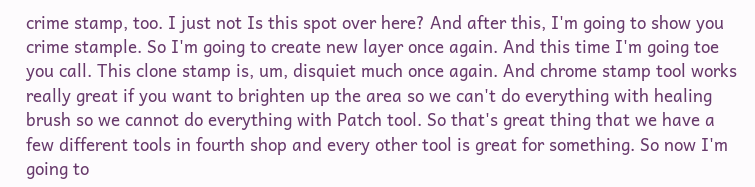crime stamp, too. I just not Is this spot over here? And after this, I'm going to show you crime stample. So I'm going to create new layer once again. And this time I'm going toe you call. This clone stamp is, um, disquiet much once again. And chrome stamp tool works really great if you want to brighten up the area so we can't do everything with healing brush so we cannot do everything with Patch tool. So that's great thing that we have a few different tools in fourth shop and every other tool is great for something. So now I'm going to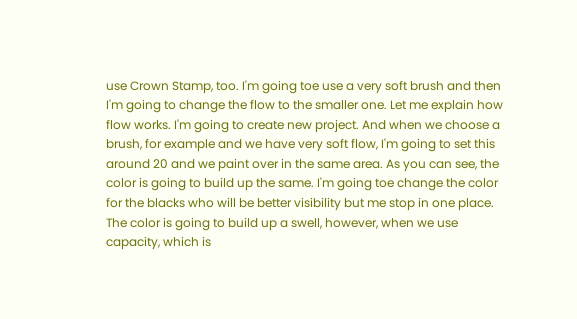use Crown Stamp, too. I'm going toe use a very soft brush and then I'm going to change the flow to the smaller one. Let me explain how flow works. I'm going to create new project. And when we choose a brush, for example and we have very soft flow, I'm going to set this around 20 and we paint over in the same area. As you can see, the color is going to build up the same. I'm going toe change the color for the blacks who will be better visibility but me stop in one place. The color is going to build up a swell, however, when we use capacity, which is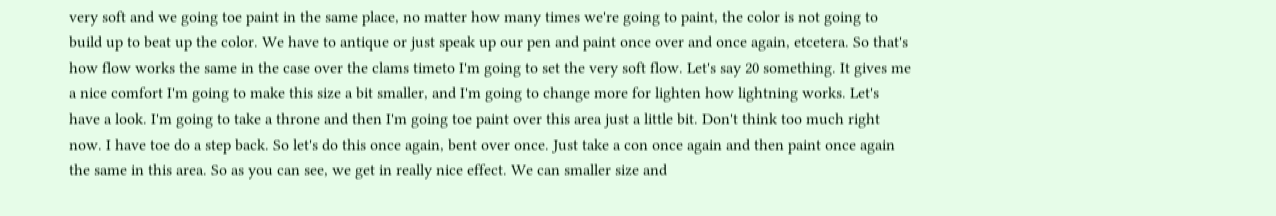very soft and we going toe paint in the same place, no matter how many times we're going to paint, the color is not going to build up to beat up the color. We have to antique or just speak up our pen and paint once over and once again, etcetera. So that's how flow works the same in the case over the clams timeto I'm going to set the very soft flow. Let's say 20 something. It gives me a nice comfort I'm going to make this size a bit smaller, and I'm going to change more for lighten how lightning works. Let's have a look. I'm going to take a throne and then I'm going toe paint over this area just a little bit. Don't think too much right now. I have toe do a step back. So let's do this once again, bent over once. Just take a con once again and then paint once again the same in this area. So as you can see, we get in really nice effect. We can smaller size and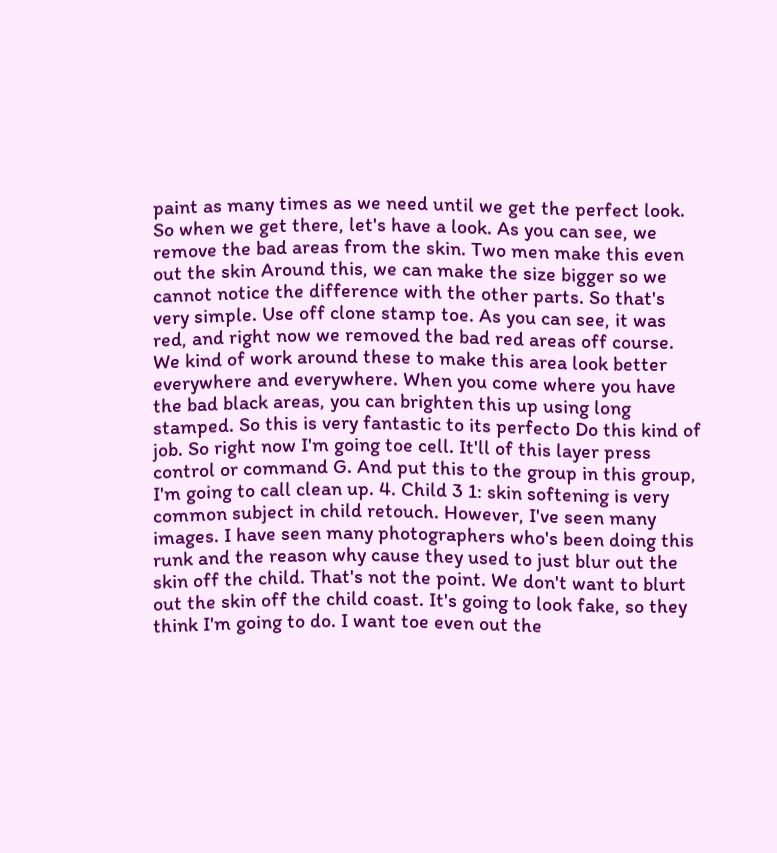paint as many times as we need until we get the perfect look. So when we get there, let's have a look. As you can see, we remove the bad areas from the skin. Two men make this even out the skin Around this, we can make the size bigger so we cannot notice the difference with the other parts. So that's very simple. Use off clone stamp toe. As you can see, it was red, and right now we removed the bad red areas off course. We kind of work around these to make this area look better everywhere and everywhere. When you come where you have the bad black areas, you can brighten this up using long stamped. So this is very fantastic to its perfecto Do this kind of job. So right now I'm going toe cell. It'll of this layer press control or command G. And put this to the group in this group, I'm going to call clean up. 4. Child 3 1: skin softening is very common subject in child retouch. However, I've seen many images. I have seen many photographers who's been doing this runk and the reason why cause they used to just blur out the skin off the child. That's not the point. We don't want to blurt out the skin off the child coast. It's going to look fake, so they think I'm going to do. I want toe even out the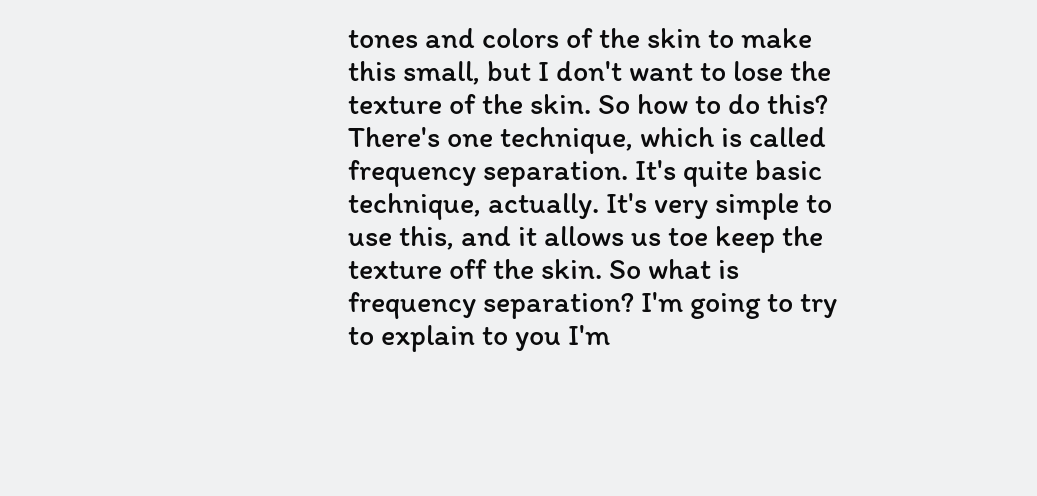tones and colors of the skin to make this small, but I don't want to lose the texture of the skin. So how to do this? There's one technique, which is called frequency separation. It's quite basic technique, actually. It's very simple to use this, and it allows us toe keep the texture off the skin. So what is frequency separation? I'm going to try to explain to you I'm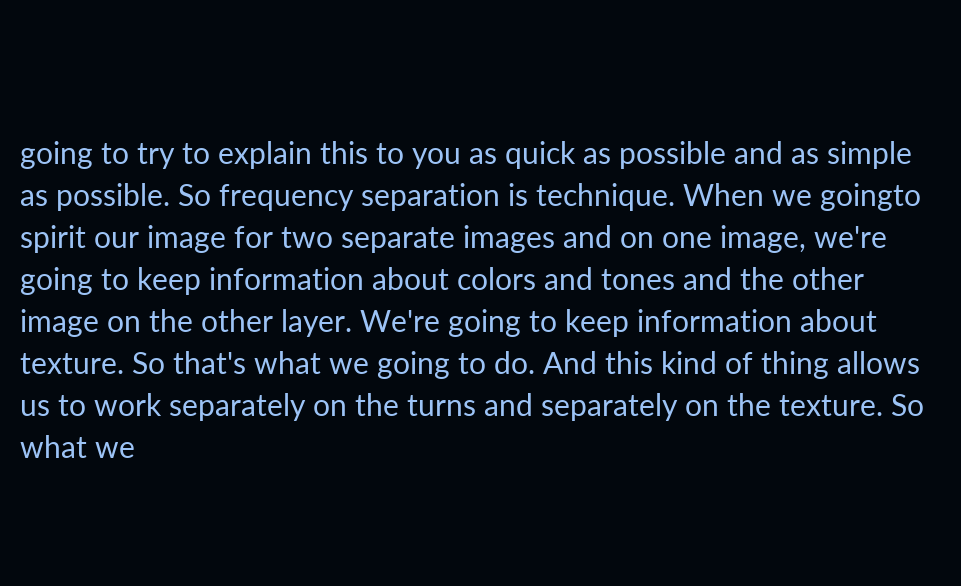going to try to explain this to you as quick as possible and as simple as possible. So frequency separation is technique. When we goingto spirit our image for two separate images and on one image, we're going to keep information about colors and tones and the other image on the other layer. We're going to keep information about texture. So that's what we going to do. And this kind of thing allows us to work separately on the turns and separately on the texture. So what we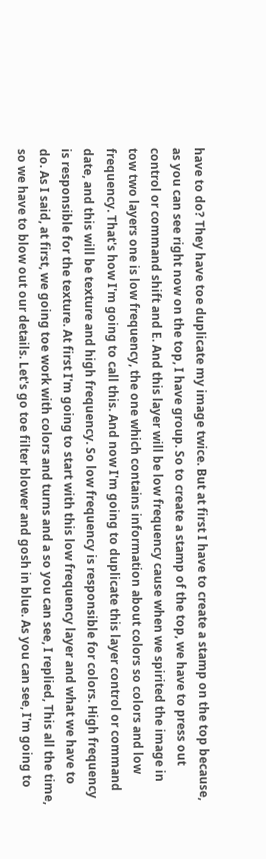have to do? They have toe duplicate my image twice. But at first I have to create a stamp on the top because, as you can see right now on the top, I have group. So to create a stamp of the top, we have to press out control or command shift and E. And this layer will be low frequency cause when we spirited the image in tow two layers one is low frequency, the one which contains information about colors so colors and low frequency. That's how I'm going to call this. And now I'm going to duplicate this layer control or command date, and this will be texture and high frequency. So low frequency is responsible for colors. High frequency is responsible for the texture. At first I'm going to start with this low frequency layer and what we have to do. As I said, at first, we going toe work with colors and turns and a so you can see, I replied, This all the time, so we have to blow out our details. Let's go toe filter blower and gosh in blue. As you can see, I'm going to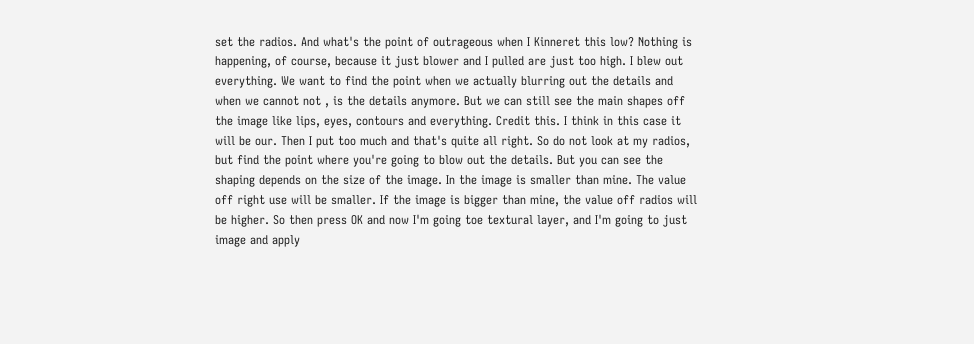set the radios. And what's the point of outrageous when I Kinneret this low? Nothing is happening, of course, because it just blower and I pulled are just too high. I blew out everything. We want to find the point when we actually blurring out the details and when we cannot not , is the details anymore. But we can still see the main shapes off the image like lips, eyes, contours and everything. Credit this. I think in this case it will be our. Then I put too much and that's quite all right. So do not look at my radios, but find the point where you're going to blow out the details. But you can see the shaping depends on the size of the image. In the image is smaller than mine. The value off right use will be smaller. If the image is bigger than mine, the value off radios will be higher. So then press OK and now I'm going toe textural layer, and I'm going to just image and apply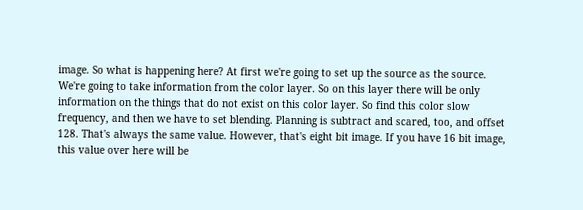image. So what is happening here? At first we're going to set up the source as the source. We're going to take information from the color layer. So on this layer there will be only information on the things that do not exist on this color layer. So find this color slow frequency, and then we have to set blending. Planning is subtract and scared, too, and offset 128. That's always the same value. However, that's eight bit image. If you have 16 bit image, this value over here will be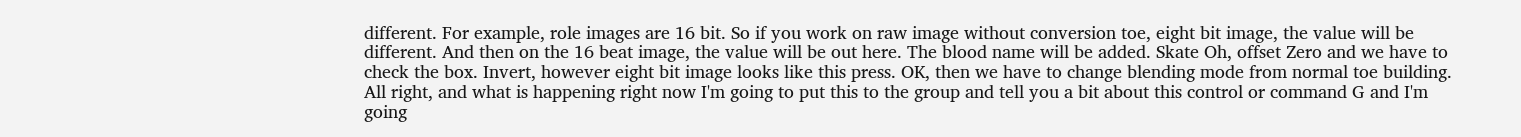different. For example, role images are 16 bit. So if you work on raw image without conversion toe, eight bit image, the value will be different. And then on the 16 beat image, the value will be out here. The blood name will be added. Skate Oh, offset Zero and we have to check the box. Invert, however eight bit image looks like this press. OK, then we have to change blending mode from normal toe building. All right, and what is happening right now I'm going to put this to the group and tell you a bit about this control or command G and I'm going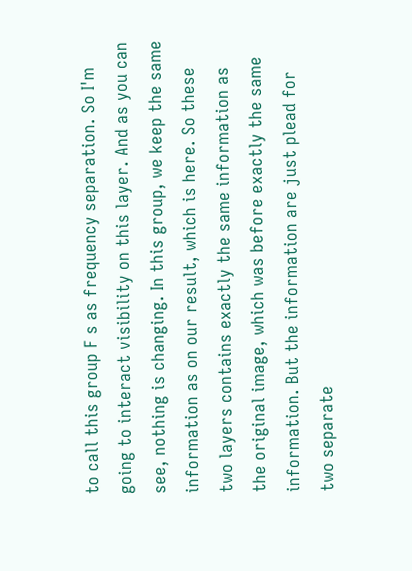to call this group F s as frequency separation. So I'm going to interact visibility on this layer. And as you can see, nothing is changing. In this group, we keep the same information as on our result, which is here. So these two layers contains exactly the same information as the original image, which was before exactly the same information. But the information are just plead for two separate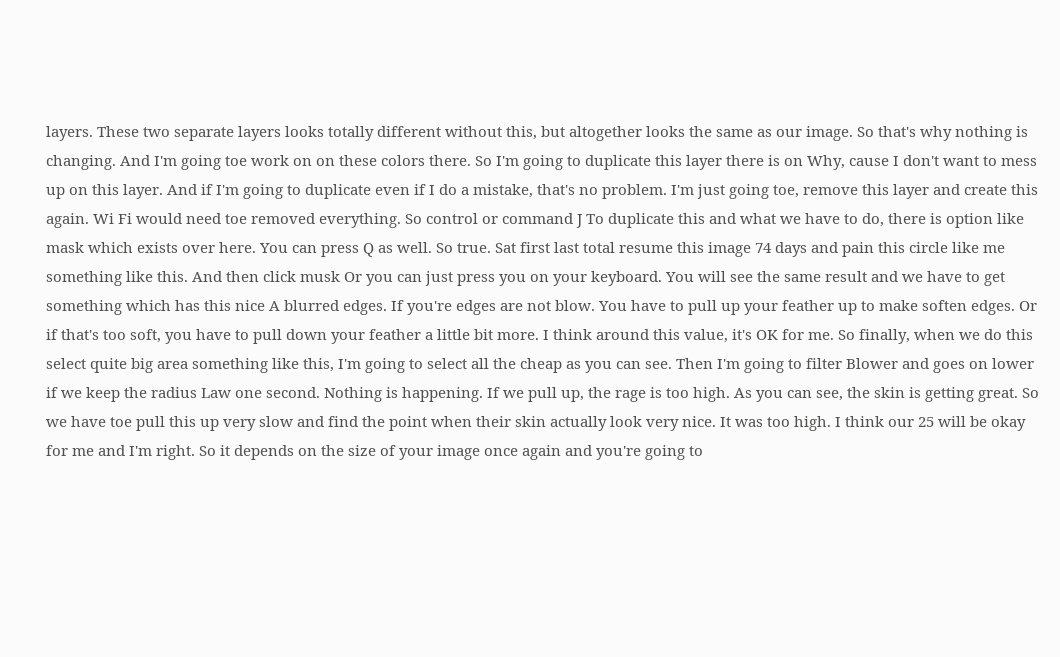layers. These two separate layers looks totally different without this, but altogether looks the same as our image. So that's why nothing is changing. And I'm going toe work on on these colors there. So I'm going to duplicate this layer there is on Why, cause I don't want to mess up on this layer. And if I'm going to duplicate even if I do a mistake, that's no problem. I'm just going toe, remove this layer and create this again. Wi Fi would need toe removed everything. So control or command J To duplicate this and what we have to do, there is option like mask which exists over here. You can press Q as well. So true. Sat first last total resume this image 74 days and pain this circle like me something like this. And then click musk Or you can just press you on your keyboard. You will see the same result and we have to get something which has this nice A blurred edges. If you're edges are not blow. You have to pull up your feather up to make soften edges. Or if that's too soft, you have to pull down your feather a little bit more. I think around this value, it's OK for me. So finally, when we do this select quite big area something like this, I'm going to select all the cheap as you can see. Then I'm going to filter Blower and goes on lower if we keep the radius Law one second. Nothing is happening. If we pull up, the rage is too high. As you can see, the skin is getting great. So we have toe pull this up very slow and find the point when their skin actually look very nice. It was too high. I think our 25 will be okay for me and I'm right. So it depends on the size of your image once again and you're going to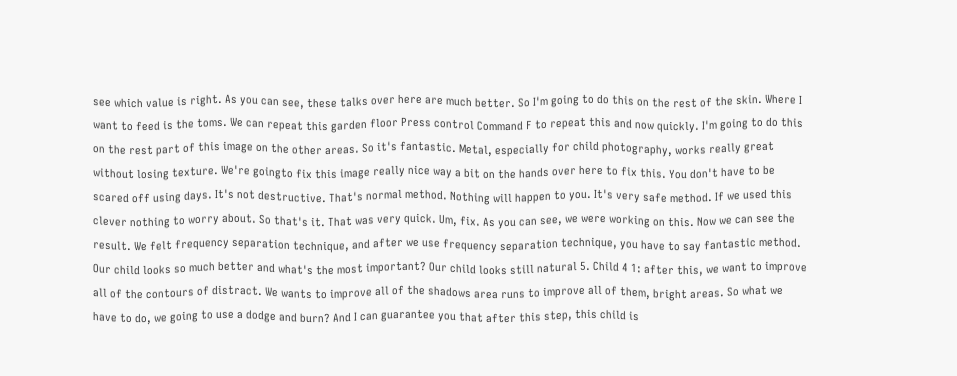see which value is right. As you can see, these talks over here are much better. So I'm going to do this on the rest of the skin. Where I want to feed is the toms. We can repeat this garden floor Press control Command F to repeat this and now quickly. I'm going to do this on the rest part of this image on the other areas. So it's fantastic. Metal, especially for child photography, works really great without losing texture. We're goingto fix this image really nice way a bit on the hands over here to fix this. You don't have to be scared off using days. It's not destructive. That's normal method. Nothing will happen to you. It's very safe method. If we used this clever nothing to worry about. So that's it. That was very quick. Um, fix. As you can see, we were working on this. Now we can see the result. We felt frequency separation technique, and after we use frequency separation technique, you have to say fantastic method. Our child looks so much better and what's the most important? Our child looks still natural 5. Child 4 1: after this, we want to improve all of the contours of distract. We wants to improve all of the shadows area runs to improve all of them, bright areas. So what we have to do, we going to use a dodge and burn? And I can guarantee you that after this step, this child is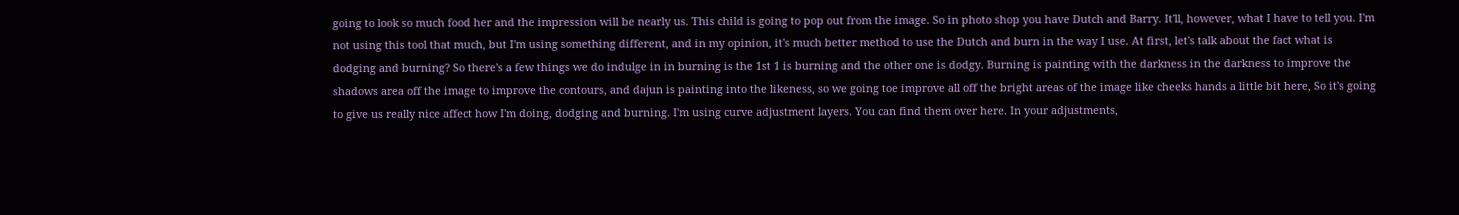going to look so much food her and the impression will be nearly us. This child is going to pop out from the image. So in photo shop you have Dutch and Barry. It'll, however, what I have to tell you. I'm not using this tool that much, but I'm using something different, and in my opinion, it's much better method to use the Dutch and burn in the way I use. At first, let's talk about the fact what is dodging and burning? So there's a few things we do indulge in in burning is the 1st 1 is burning and the other one is dodgy. Burning is painting with the darkness in the darkness to improve the shadows area off the image to improve the contours, and dajun is painting into the likeness, so we going toe improve all off the bright areas of the image like cheeks hands a little bit here, So it's going to give us really nice affect how I'm doing, dodging and burning. I'm using curve adjustment layers. You can find them over here. In your adjustments,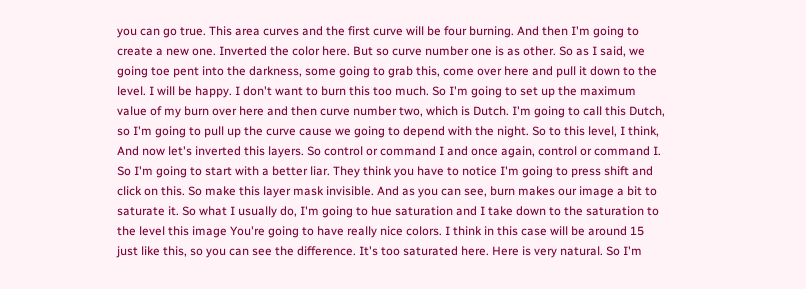you can go true. This area curves and the first curve will be four burning. And then I'm going to create a new one. Inverted the color here. But so curve number one is as other. So as I said, we going toe pent into the darkness, some going to grab this, come over here and pull it down to the level. I will be happy. I don't want to burn this too much. So I'm going to set up the maximum value of my burn over here and then curve number two, which is Dutch. I'm going to call this Dutch, so I'm going to pull up the curve cause we going to depend with the night. So to this level, I think, And now let's inverted this layers. So control or command I and once again, control or command I. So I'm going to start with a better liar. They think you have to notice I'm going to press shift and click on this. So make this layer mask invisible. And as you can see, burn makes our image a bit to saturate it. So what I usually do, I'm going to hue saturation and I take down to the saturation to the level this image You're going to have really nice colors. I think in this case will be around 15 just like this, so you can see the difference. It's too saturated here. Here is very natural. So I'm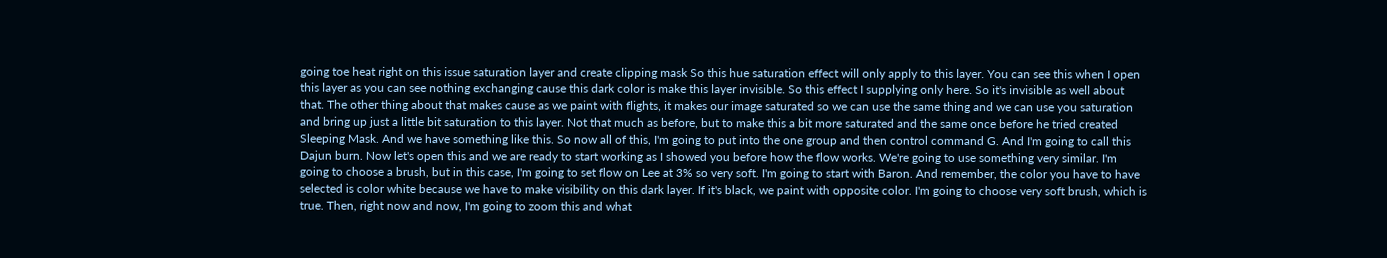going toe heat right on this issue saturation layer and create clipping mask So this hue saturation effect will only apply to this layer. You can see this when I open this layer as you can see nothing exchanging cause this dark color is make this layer invisible. So this effect I supplying only here. So it's invisible as well about that. The other thing about that makes cause as we paint with flights, it makes our image saturated so we can use the same thing and we can use you saturation and bring up just a little bit saturation to this layer. Not that much as before, but to make this a bit more saturated and the same once before he tried created Sleeping Mask. And we have something like this. So now all of this, I'm going to put into the one group and then control command G. And I'm going to call this Dajun burn. Now let's open this and we are ready to start working as I showed you before how the flow works. We're going to use something very similar. I'm going to choose a brush, but in this case, I'm going to set flow on Lee at 3% so very soft. I'm going to start with Baron. And remember, the color you have to have selected is color white because we have to make visibility on this dark layer. If it's black, we paint with opposite color. I'm going to choose very soft brush, which is true. Then, right now and now, I'm going to zoom this and what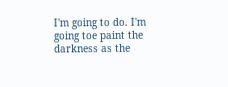I'm going to do. I'm going toe paint the darkness as the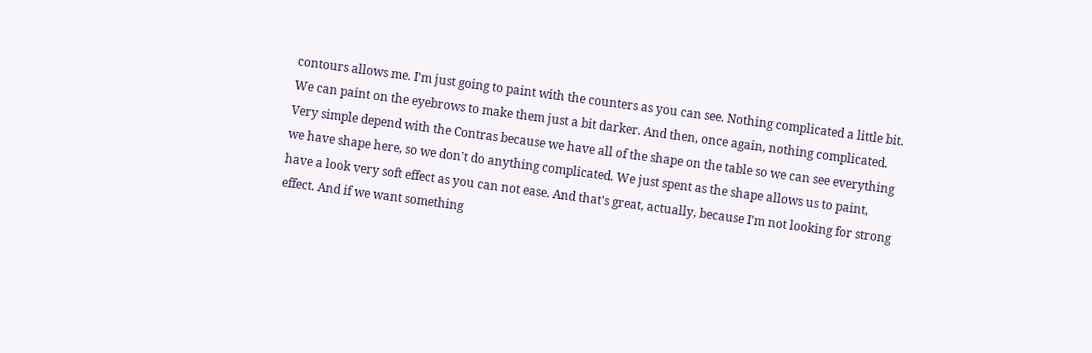contours allows me. I'm just going to paint with the counters as you can see. Nothing complicated a little bit. We can paint on the eyebrows to make them just a bit darker. And then, once again, nothing complicated. Very simple depend with the Contras because we have all of the shape on the table so we can see everything we have shape here, so we don't do anything complicated. We just spent as the shape allows us to paint, have a look very soft effect as you can not ease. And that's great, actually, because I'm not looking for strong effect. And if we want something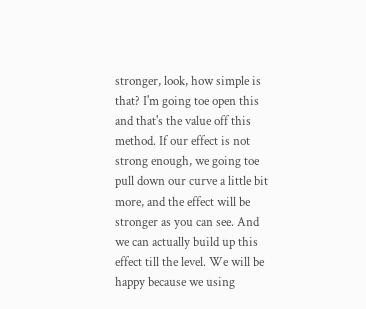stronger, look, how simple is that? I'm going toe open this and that's the value off this method. If our effect is not strong enough, we going toe pull down our curve a little bit more, and the effect will be stronger as you can see. And we can actually build up this effect till the level. We will be happy because we using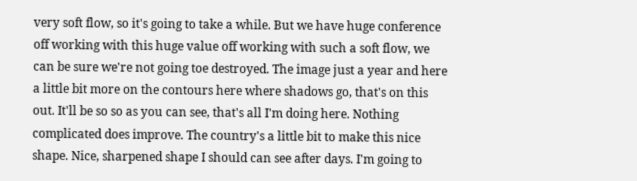very soft flow, so it's going to take a while. But we have huge conference off working with this huge value off working with such a soft flow, we can be sure we're not going toe destroyed. The image just a year and here a little bit more on the contours here where shadows go, that's on this out. It'll be so so as you can see, that's all I'm doing here. Nothing complicated does improve. The country's a little bit to make this nice shape. Nice, sharpened shape I should can see after days. I'm going to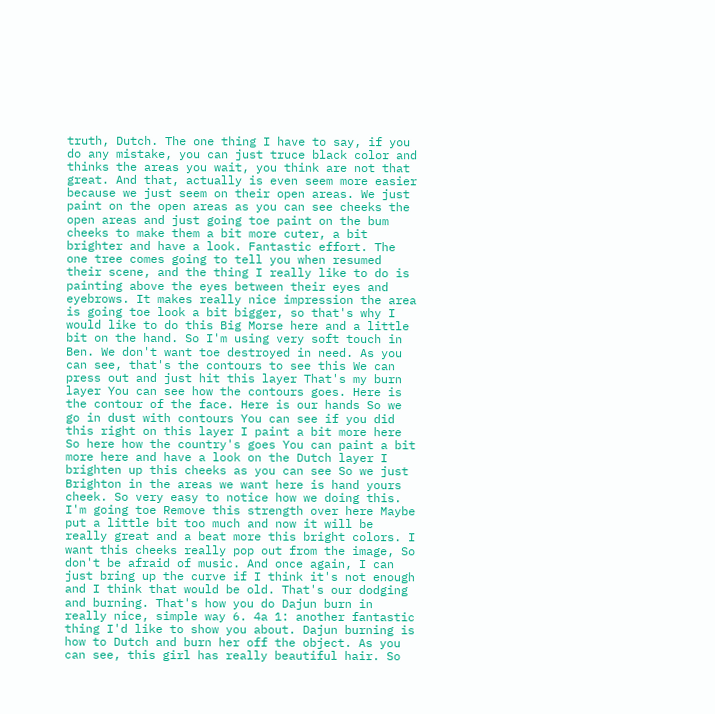truth, Dutch. The one thing I have to say, if you do any mistake, you can just truce black color and thinks the areas you wait, you think are not that great. And that, actually is even seem more easier because we just seem on their open areas. We just paint on the open areas as you can see cheeks the open areas and just going toe paint on the bum cheeks to make them a bit more cuter, a bit brighter and have a look. Fantastic effort. The one tree comes going to tell you when resumed their scene, and the thing I really like to do is painting above the eyes between their eyes and eyebrows. It makes really nice impression the area is going toe look a bit bigger, so that's why I would like to do this Big Morse here and a little bit on the hand. So I'm using very soft touch in Ben. We don't want toe destroyed in need. As you can see, that's the contours to see this We can press out and just hit this layer That's my burn layer You can see how the contours goes. Here is the contour of the face. Here is our hands So we go in dust with contours You can see if you did this right on this layer I paint a bit more here So here how the country's goes You can paint a bit more here and have a look on the Dutch layer I brighten up this cheeks as you can see So we just Brighton in the areas we want here is hand yours cheek. So very easy to notice how we doing this. I'm going toe Remove this strength over here Maybe put a little bit too much and now it will be really great and a beat more this bright colors. I want this cheeks really pop out from the image, So don't be afraid of music. And once again, I can just bring up the curve if I think it's not enough and I think that would be old. That's our dodging and burning. That's how you do Dajun burn in really nice, simple way 6. 4a 1: another fantastic thing I'd like to show you about. Dajun burning is how to Dutch and burn her off the object. As you can see, this girl has really beautiful hair. So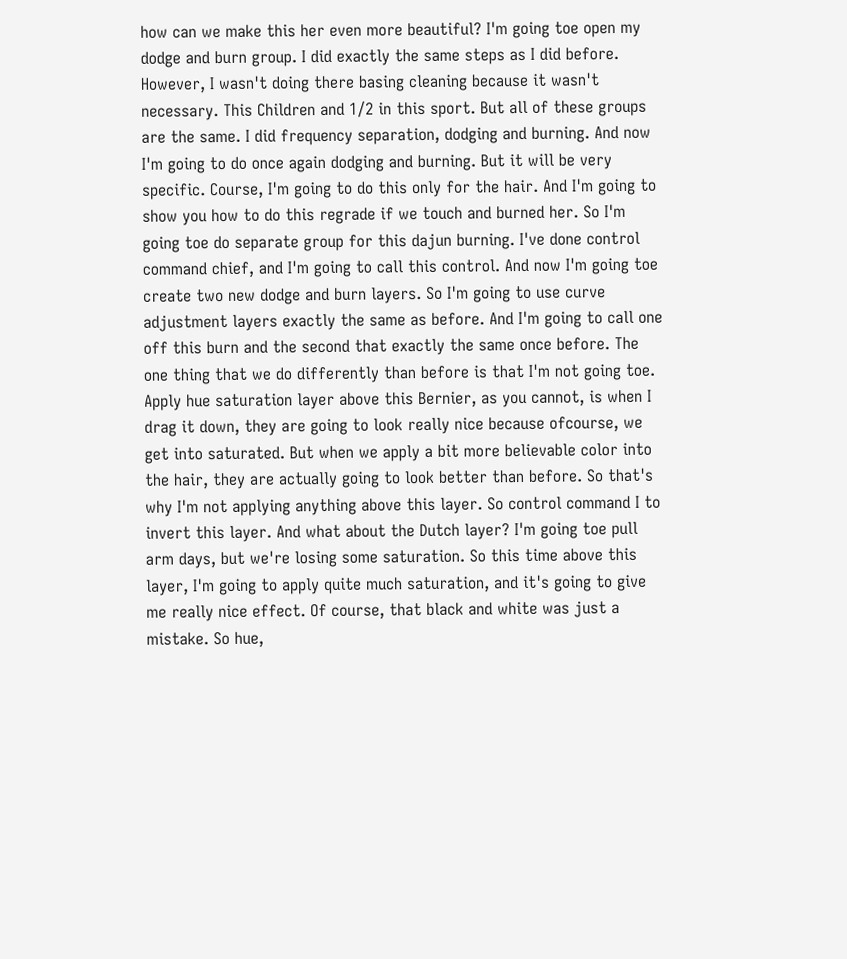how can we make this her even more beautiful? I'm going toe open my dodge and burn group. I did exactly the same steps as I did before. However, I wasn't doing there basing cleaning because it wasn't necessary. This Children and 1/2 in this sport. But all of these groups are the same. I did frequency separation, dodging and burning. And now I'm going to do once again dodging and burning. But it will be very specific. Course, I'm going to do this only for the hair. And I'm going to show you how to do this regrade if we touch and burned her. So I'm going toe do separate group for this dajun burning. I've done control command chief, and I'm going to call this control. And now I'm going toe create two new dodge and burn layers. So I'm going to use curve adjustment layers exactly the same as before. And I'm going to call one off this burn and the second that exactly the same once before. The one thing that we do differently than before is that I'm not going toe. Apply hue saturation layer above this Bernier, as you cannot, is when I drag it down, they are going to look really nice because ofcourse, we get into saturated. But when we apply a bit more believable color into the hair, they are actually going to look better than before. So that's why I'm not applying anything above this layer. So control command I to invert this layer. And what about the Dutch layer? I'm going toe pull arm days, but we're losing some saturation. So this time above this layer, I'm going to apply quite much saturation, and it's going to give me really nice effect. Of course, that black and white was just a mistake. So hue,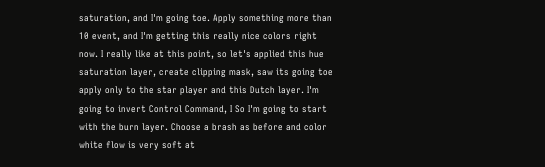saturation, and I'm going toe. Apply something more than 10 event, and I'm getting this really nice colors right now. I really like at this point, so let's applied this hue saturation layer, create clipping mask, saw its going toe apply only to the star player and this Dutch layer. I'm going to invert Control Command, I So I'm going to start with the burn layer. Choose a brash as before and color white flow is very soft at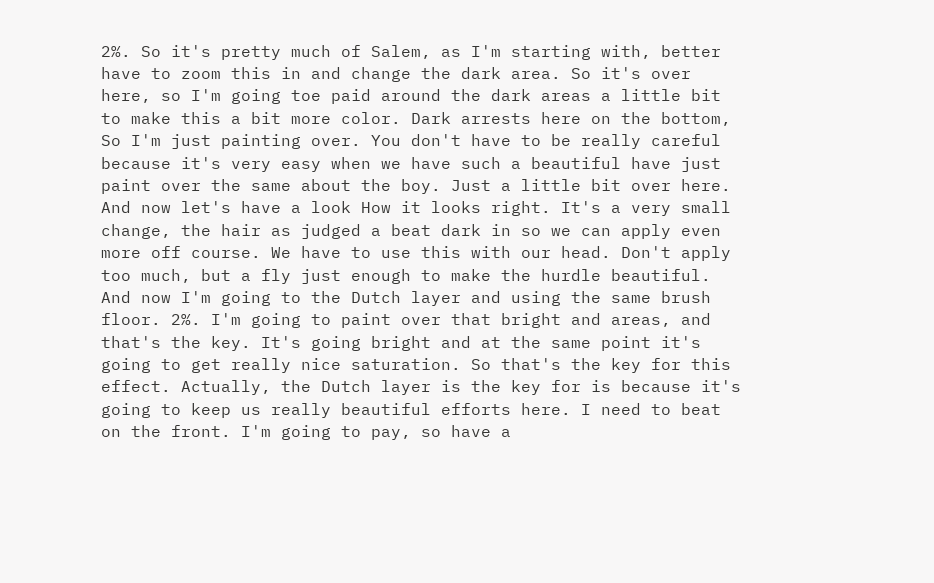2%. So it's pretty much of Salem, as I'm starting with, better have to zoom this in and change the dark area. So it's over here, so I'm going toe paid around the dark areas a little bit to make this a bit more color. Dark arrests here on the bottom, So I'm just painting over. You don't have to be really careful because it's very easy when we have such a beautiful have just paint over the same about the boy. Just a little bit over here. And now let's have a look How it looks right. It's a very small change, the hair as judged a beat dark in so we can apply even more off course. We have to use this with our head. Don't apply too much, but a fly just enough to make the hurdle beautiful. And now I'm going to the Dutch layer and using the same brush floor. 2%. I'm going to paint over that bright and areas, and that's the key. It's going bright and at the same point it's going to get really nice saturation. So that's the key for this effect. Actually, the Dutch layer is the key for is because it's going to keep us really beautiful efforts here. I need to beat on the front. I'm going to pay, so have a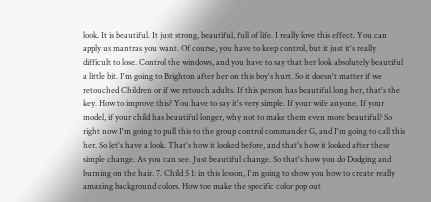look. It is beautiful. It just strong, beautiful, full of life. I really love this effect. You can apply us mantras you want. Of course, you have to keep control, but it just it's really difficult to lose. Control the windows, and you have to say that her look absolutely beautiful a little bit. I'm going to Brighton after her on this boy's hurt. So it doesn't matter if we retouched Children or if we retouch adults. If this person has beautiful long her, that's the key. How to improve this? You have to say it's very simple. If your wife anyone. If your model, if your child has beautiful longer, why not to make them even more beautiful? So right now I'm going to pull this to the group control commander G, and I'm going to call this her. So let's have a look. That's how it looked before, and that's how it looked after these simple change. As you can see. Just beautiful change. So that's how you do Dodging and burning on the hair. 7. Child 5 1: in this lesson, I'm going to show you how to create really amazing background colors. How toe make the specific color pop out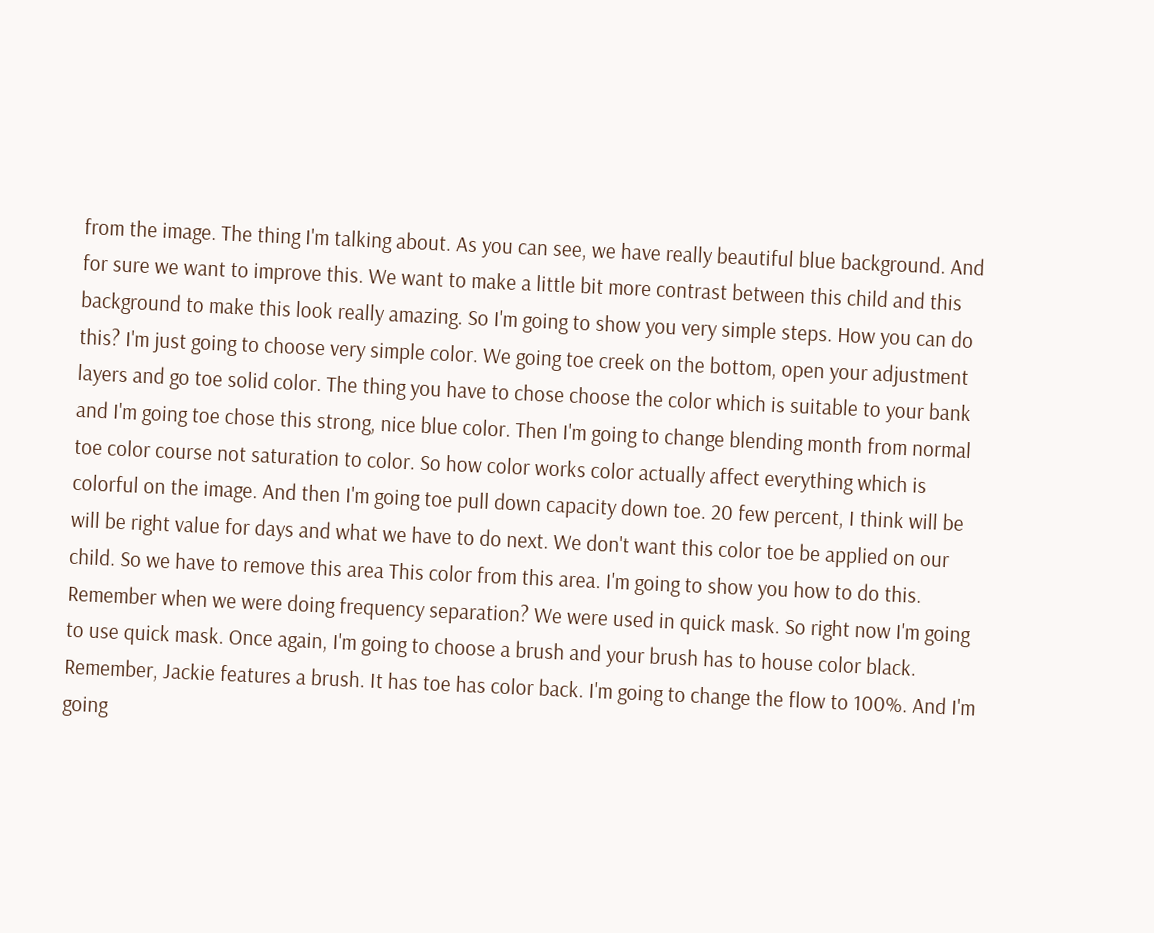from the image. The thing I'm talking about. As you can see, we have really beautiful blue background. And for sure we want to improve this. We want to make a little bit more contrast between this child and this background to make this look really amazing. So I'm going to show you very simple steps. How you can do this? I'm just going to choose very simple color. We going toe creek on the bottom, open your adjustment layers and go toe solid color. The thing you have to chose choose the color which is suitable to your bank and I'm going toe chose this strong, nice blue color. Then I'm going to change blending month from normal toe color course not saturation to color. So how color works color actually affect everything which is colorful on the image. And then I'm going toe pull down capacity down toe. 20 few percent, I think will be will be right value for days and what we have to do next. We don't want this color toe be applied on our child. So we have to remove this area This color from this area. I'm going to show you how to do this. Remember when we were doing frequency separation? We were used in quick mask. So right now I'm going to use quick mask. Once again, I'm going to choose a brush and your brush has to house color black. Remember, Jackie features a brush. It has toe has color back. I'm going to change the flow to 100%. And I'm going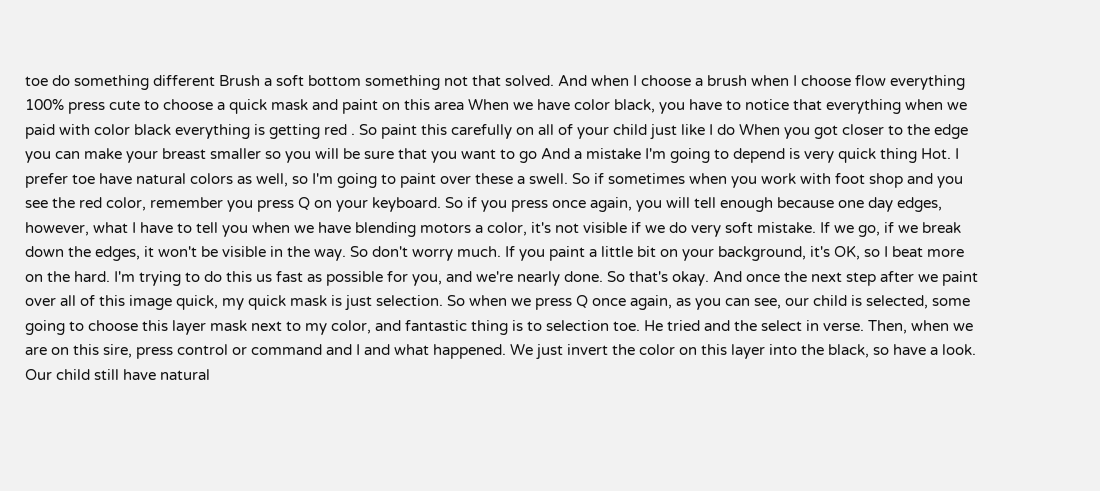toe do something different Brush a soft bottom something not that solved. And when I choose a brush when I choose flow everything 100% press cute to choose a quick mask and paint on this area When we have color black, you have to notice that everything when we paid with color black everything is getting red . So paint this carefully on all of your child just like I do When you got closer to the edge you can make your breast smaller so you will be sure that you want to go And a mistake I'm going to depend is very quick thing Hot. I prefer toe have natural colors as well, so I'm going to paint over these a swell. So if sometimes when you work with foot shop and you see the red color, remember you press Q on your keyboard. So if you press once again, you will tell enough because one day edges, however, what I have to tell you when we have blending motors a color, it's not visible if we do very soft mistake. If we go, if we break down the edges, it won't be visible in the way. So don't worry much. If you paint a little bit on your background, it's OK, so I beat more on the hard. I'm trying to do this us fast as possible for you, and we're nearly done. So that's okay. And once the next step after we paint over all of this image quick, my quick mask is just selection. So when we press Q once again, as you can see, our child is selected, some going to choose this layer mask next to my color, and fantastic thing is to selection toe. He tried and the select in verse. Then, when we are on this sire, press control or command and I and what happened. We just invert the color on this layer into the black, so have a look. Our child still have natural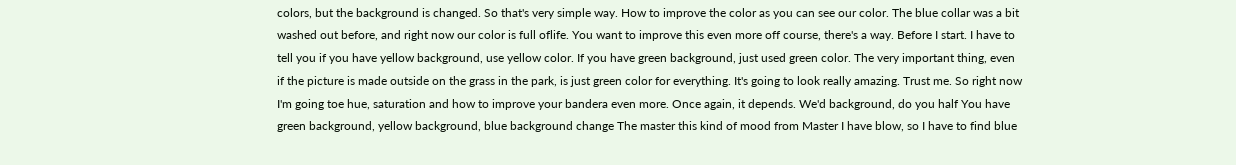colors, but the background is changed. So that's very simple way. How to improve the color as you can see our color. The blue collar was a bit washed out before, and right now our color is full oflife. You want to improve this even more off course, there's a way. Before I start. I have to tell you if you have yellow background, use yellow color. If you have green background, just used green color. The very important thing, even if the picture is made outside on the grass in the park, is just green color for everything. It's going to look really amazing. Trust me. So right now I'm going toe hue, saturation and how to improve your bandera even more. Once again, it depends. We'd background, do you half You have green background, yellow background, blue background change The master this kind of mood from Master I have blow, so I have to find blue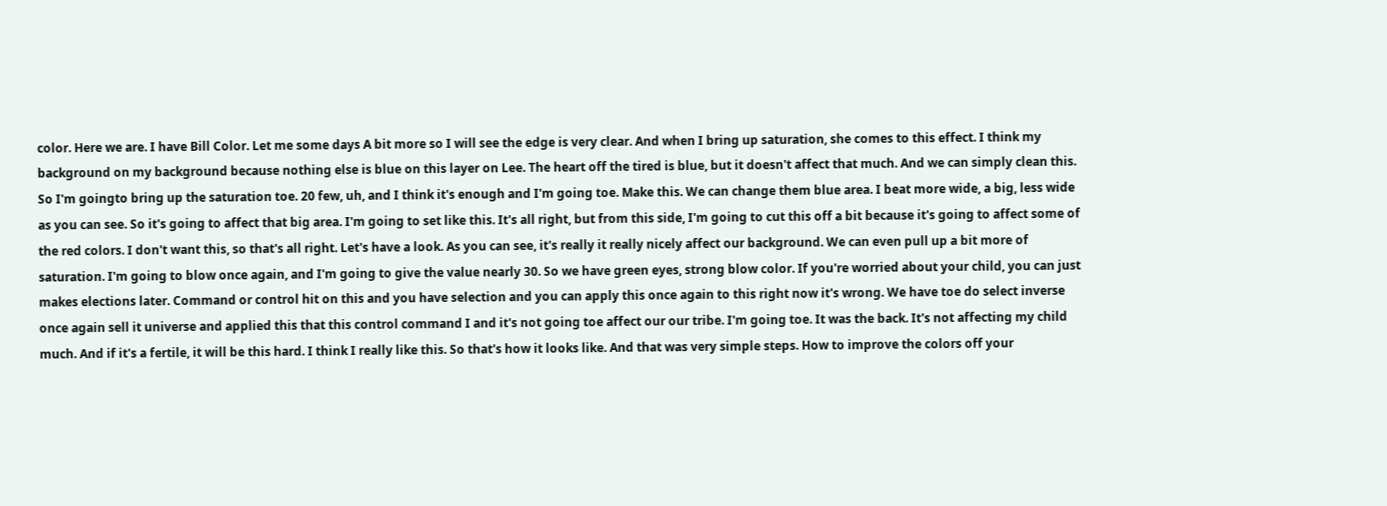color. Here we are. I have Bill Color. Let me some days A bit more so I will see the edge is very clear. And when I bring up saturation, she comes to this effect. I think my background on my background because nothing else is blue on this layer on Lee. The heart off the tired is blue, but it doesn't affect that much. And we can simply clean this. So I'm goingto bring up the saturation toe. 20 few, uh, and I think it's enough and I'm going toe. Make this. We can change them blue area. I beat more wide, a big, less wide as you can see. So it's going to affect that big area. I'm going to set like this. It's all right, but from this side, I'm going to cut this off a bit because it's going to affect some of the red colors. I don't want this, so that's all right. Let's have a look. As you can see, it's really it really nicely affect our background. We can even pull up a bit more of saturation. I'm going to blow once again, and I'm going to give the value nearly 30. So we have green eyes, strong blow color. If you're worried about your child, you can just makes elections later. Command or control hit on this and you have selection and you can apply this once again to this right now it's wrong. We have toe do select inverse once again sell it universe and applied this that this control command I and it's not going toe affect our our tribe. I'm going toe. It was the back. It's not affecting my child much. And if it's a fertile, it will be this hard. I think I really like this. So that's how it looks like. And that was very simple steps. How to improve the colors off your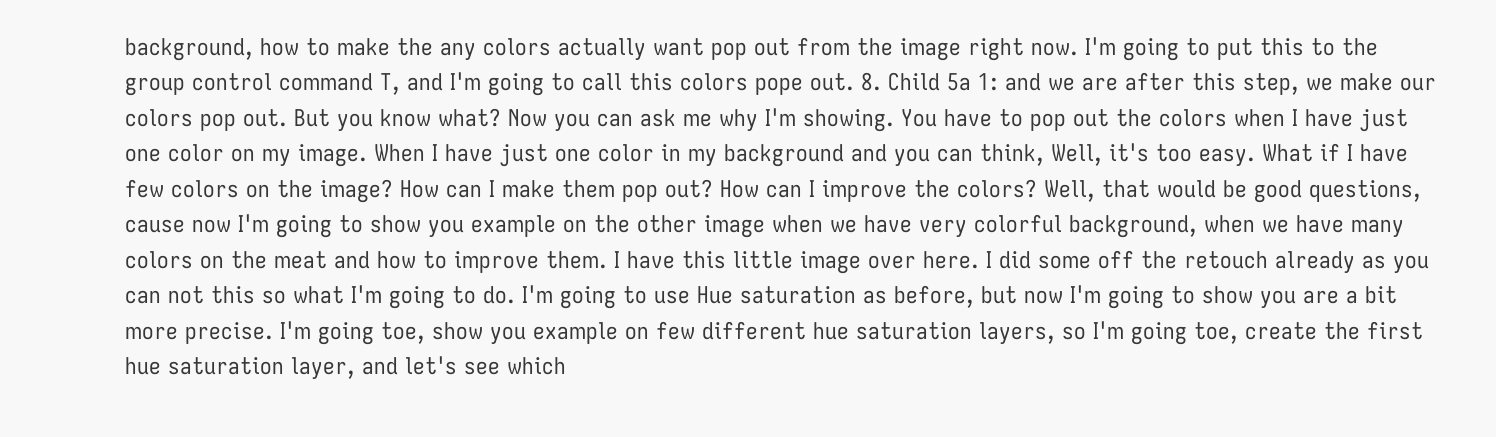background, how to make the any colors actually want pop out from the image right now. I'm going to put this to the group control command T, and I'm going to call this colors pope out. 8. Child 5a 1: and we are after this step, we make our colors pop out. But you know what? Now you can ask me why I'm showing. You have to pop out the colors when I have just one color on my image. When I have just one color in my background and you can think, Well, it's too easy. What if I have few colors on the image? How can I make them pop out? How can I improve the colors? Well, that would be good questions, cause now I'm going to show you example on the other image when we have very colorful background, when we have many colors on the meat and how to improve them. I have this little image over here. I did some off the retouch already as you can not this so what I'm going to do. I'm going to use Hue saturation as before, but now I'm going to show you are a bit more precise. I'm going toe, show you example on few different hue saturation layers, so I'm going toe, create the first hue saturation layer, and let's see which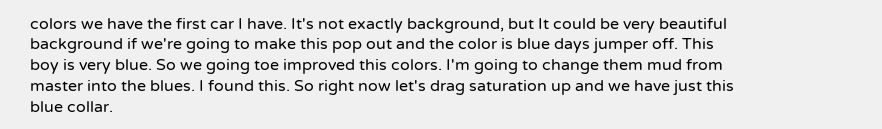colors we have the first car I have. It's not exactly background, but It could be very beautiful background if we're going to make this pop out and the color is blue days jumper off. This boy is very blue. So we going toe improved this colors. I'm going to change them mud from master into the blues. I found this. So right now let's drag saturation up and we have just this blue collar.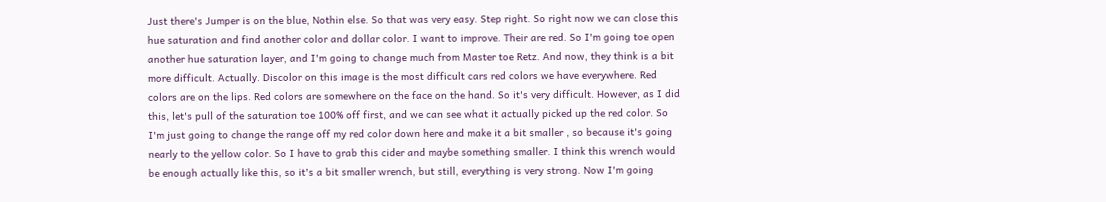Just there's Jumper is on the blue, Nothin else. So that was very easy. Step right. So right now we can close this hue saturation and find another color and dollar color. I want to improve. Their are red. So I'm going toe open another hue saturation layer, and I'm going to change much from Master toe Retz. And now, they think is a bit more difficult. Actually. Discolor on this image is the most difficult cars red colors we have everywhere. Red colors are on the lips. Red colors are somewhere on the face on the hand. So it's very difficult. However, as I did this, let's pull of the saturation toe 100% off first, and we can see what it actually picked up the red color. So I'm just going to change the range off my red color down here and make it a bit smaller , so because it's going nearly to the yellow color. So I have to grab this cider and maybe something smaller. I think this wrench would be enough actually like this, so it's a bit smaller wrench, but still, everything is very strong. Now I'm going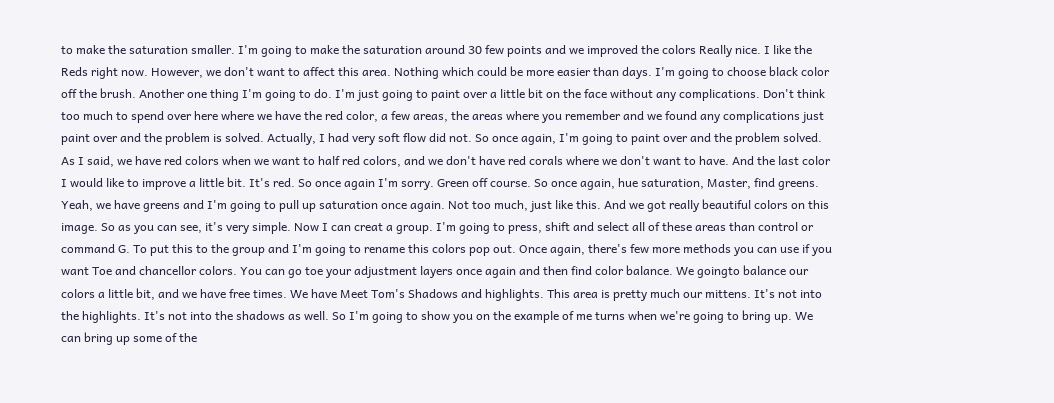to make the saturation smaller. I'm going to make the saturation around 30 few points and we improved the colors Really nice. I like the Reds right now. However, we don't want to affect this area. Nothing which could be more easier than days. I'm going to choose black color off the brush. Another one thing I'm going to do. I'm just going to paint over a little bit on the face without any complications. Don't think too much to spend over here where we have the red color, a few areas, the areas where you remember and we found any complications just paint over and the problem is solved. Actually, I had very soft flow did not. So once again, I'm going to paint over and the problem solved. As I said, we have red colors when we want to half red colors, and we don't have red corals where we don't want to have. And the last color I would like to improve a little bit. It's red. So once again I'm sorry. Green off course. So once again, hue saturation, Master, find greens. Yeah, we have greens and I'm going to pull up saturation once again. Not too much, just like this. And we got really beautiful colors on this image. So as you can see, it's very simple. Now I can creat a group. I'm going to press, shift and select all of these areas than control or command G. To put this to the group and I'm going to rename this colors pop out. Once again, there's few more methods you can use if you want Toe and chancellor colors. You can go toe your adjustment layers once again and then find color balance. We goingto balance our colors a little bit, and we have free times. We have Meet Tom's Shadows and highlights. This area is pretty much our mittens. It's not into the highlights. It's not into the shadows as well. So I'm going to show you on the example of me turns when we're going to bring up. We can bring up some of the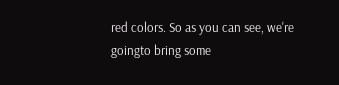red colors. So as you can see, we're goingto bring some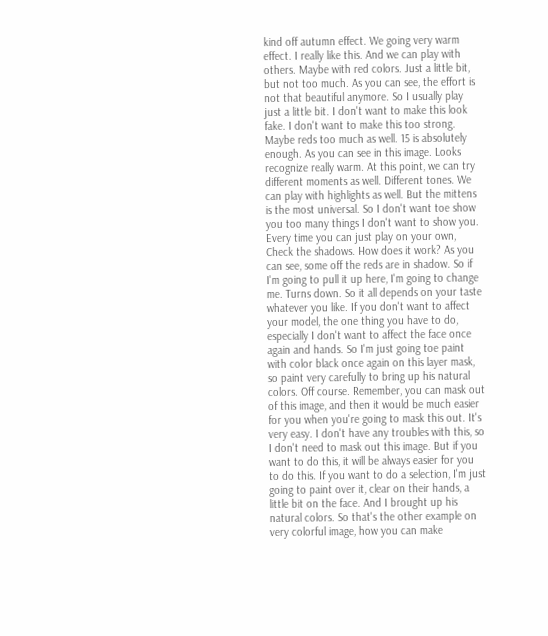kind off autumn effect. We going very warm effect. I really like this. And we can play with others. Maybe with red colors. Just a little bit, but not too much. As you can see, the effort is not that beautiful anymore. So I usually play just a little bit. I don't want to make this look fake. I don't want to make this too strong. Maybe reds too much as well. 15 is absolutely enough. As you can see in this image. Looks recognize really warm. At this point, we can try different moments as well. Different tones. We can play with highlights as well. But the mittens is the most universal. So I don't want toe show you too many things I don't want to show you. Every time you can just play on your own, Check the shadows. How does it work? As you can see, some off the reds are in shadow. So if I'm going to pull it up here, I'm going to change me. Turns down. So it all depends on your taste whatever you like. If you don't want to affect your model, the one thing you have to do, especially I don't want to affect the face once again and hands. So I'm just going toe paint with color black once again on this layer mask, so paint very carefully to bring up his natural colors. Off course. Remember, you can mask out of this image, and then it would be much easier for you when you're going to mask this out. It's very easy. I don't have any troubles with this, so I don't need to mask out this image. But if you want to do this, it will be always easier for you to do this. If you want to do a selection, I'm just going to paint over it, clear on their hands, a little bit on the face. And I brought up his natural colors. So that's the other example on very colorful image, how you can make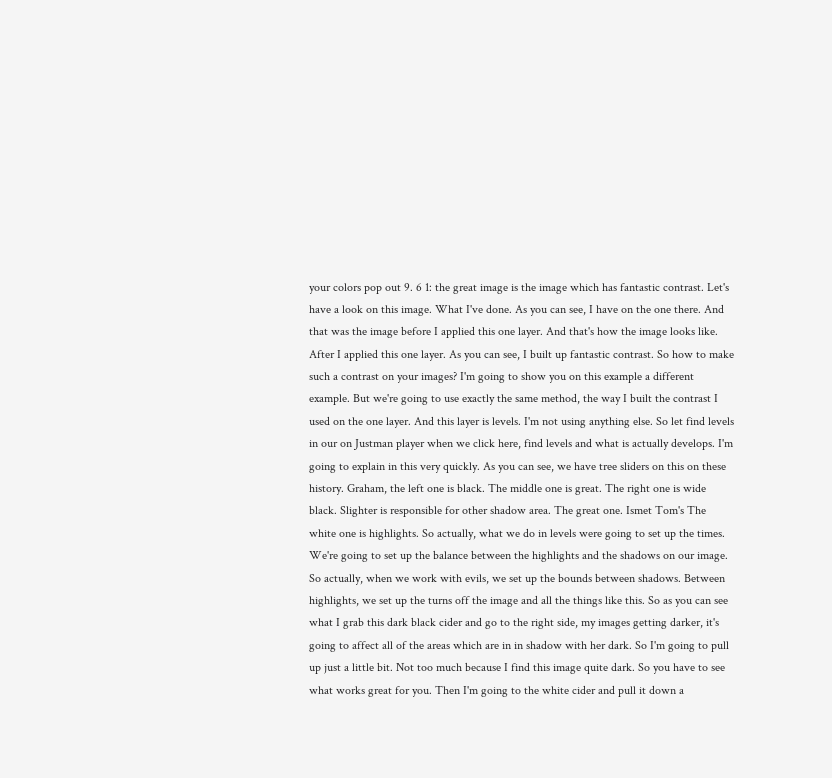your colors pop out 9. 6 1: the great image is the image which has fantastic contrast. Let's have a look on this image. What I've done. As you can see, I have on the one there. And that was the image before I applied this one layer. And that's how the image looks like. After I applied this one layer. As you can see, I built up fantastic contrast. So how to make such a contrast on your images? I'm going to show you on this example a different example. But we're going to use exactly the same method, the way I built the contrast I used on the one layer. And this layer is levels. I'm not using anything else. So let find levels in our on Justman player when we click here, find levels and what is actually develops. I'm going to explain in this very quickly. As you can see, we have tree sliders on this on these history. Graham, the left one is black. The middle one is great. The right one is wide black. Slighter is responsible for other shadow area. The great one. Ismet Tom's The white one is highlights. So actually, what we do in levels were going to set up the times. We're going to set up the balance between the highlights and the shadows on our image. So actually, when we work with evils, we set up the bounds between shadows. Between highlights, we set up the turns off the image and all the things like this. So as you can see what I grab this dark black cider and go to the right side, my images getting darker, it's going to affect all of the areas which are in in shadow with her dark. So I'm going to pull up just a little bit. Not too much because I find this image quite dark. So you have to see what works great for you. Then I'm going to the white cider and pull it down a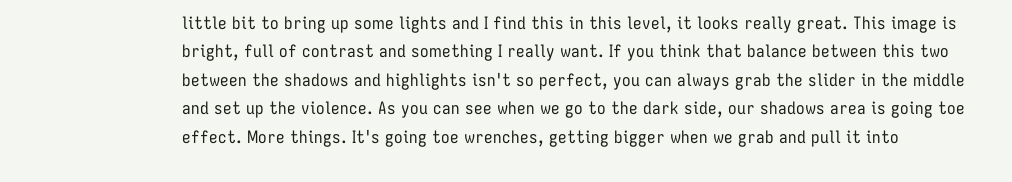little bit to bring up some lights and I find this in this level, it looks really great. This image is bright, full of contrast and something I really want. If you think that balance between this two between the shadows and highlights isn't so perfect, you can always grab the slider in the middle and set up the violence. As you can see when we go to the dark side, our shadows area is going toe effect. More things. It's going toe wrenches, getting bigger when we grab and pull it into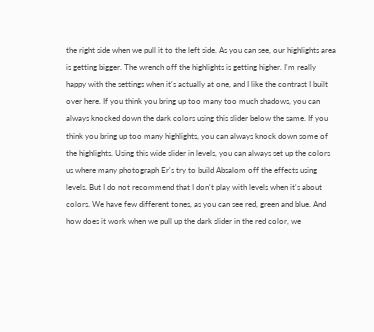the right side when we pull it to the left side. As you can see, our highlights area is getting bigger. The wrench off the highlights is getting higher. I'm really happy with the settings when it's actually at one, and I like the contrast I built over here. If you think you bring up too many too much shadows, you can always knocked down the dark colors using this slider below the same. If you think you bring up too many highlights, you can always knock down some of the highlights. Using this wide slider in levels, you can always set up the colors us where many photograph Er's try to build Absalom off the effects using levels. But I do not recommend that I don't play with levels when it's about colors. We have few different tones, as you can see red, green and blue. And how does it work when we pull up the dark slider in the red color, we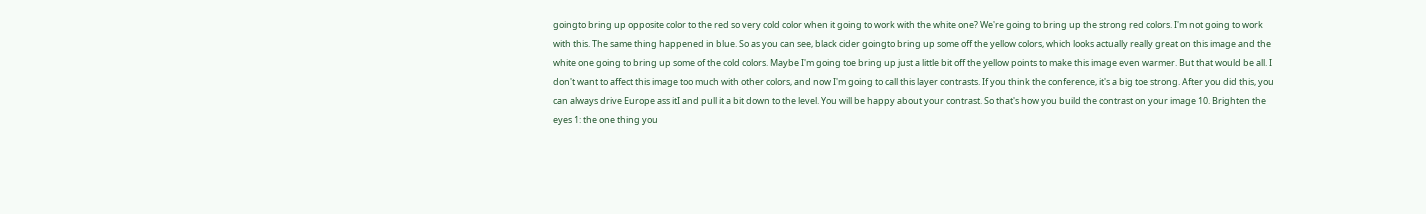goingto bring up opposite color to the red so very cold color when it going to work with the white one? We're going to bring up the strong red colors. I'm not going to work with this. The same thing happened in blue. So as you can see, black cider goingto bring up some off the yellow colors, which looks actually really great on this image and the white one going to bring up some of the cold colors. Maybe I'm going toe bring up just a little bit off the yellow points to make this image even warmer. But that would be all. I don't want to affect this image too much with other colors, and now I'm going to call this layer contrasts. If you think the conference, it's a big toe strong. After you did this, you can always drive Europe ass itI and pull it a bit down to the level. You will be happy about your contrast. So that's how you build the contrast on your image 10. Brighten the eyes 1: the one thing you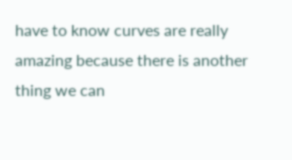have to know curves are really amazing because there is another thing we can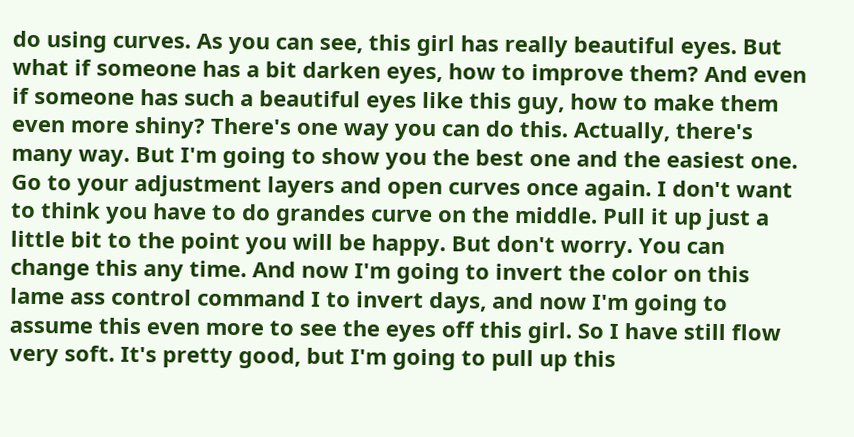do using curves. As you can see, this girl has really beautiful eyes. But what if someone has a bit darken eyes, how to improve them? And even if someone has such a beautiful eyes like this guy, how to make them even more shiny? There's one way you can do this. Actually, there's many way. But I'm going to show you the best one and the easiest one. Go to your adjustment layers and open curves once again. I don't want to think you have to do grandes curve on the middle. Pull it up just a little bit to the point you will be happy. But don't worry. You can change this any time. And now I'm going to invert the color on this lame ass control command I to invert days, and now I'm going to assume this even more to see the eyes off this girl. So I have still flow very soft. It's pretty good, but I'm going to pull up this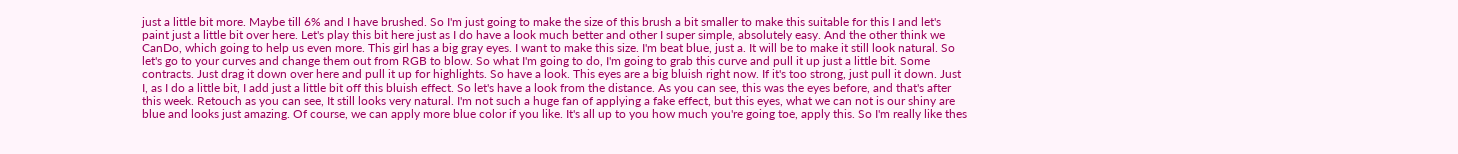just a little bit more. Maybe till 6% and I have brushed. So I'm just going to make the size of this brush a bit smaller to make this suitable for this I and let's paint just a little bit over here. Let's play this bit here just as I do have a look much better and other I super simple, absolutely easy. And the other think we CanDo, which going to help us even more. This girl has a big gray eyes. I want to make this size. I'm beat blue, just a. It will be to make it still look natural. So let's go to your curves and change them out from RGB to blow. So what I'm going to do, I'm going to grab this curve and pull it up just a little bit. Some contracts. Just drag it down over here and pull it up for highlights. So have a look. This eyes are a big bluish right now. If it's too strong, just pull it down. Just I, as I do a little bit, I add just a little bit off this bluish effect. So let's have a look from the distance. As you can see, this was the eyes before, and that's after this week. Retouch as you can see, It still looks very natural. I'm not such a huge fan of applying a fake effect, but this eyes, what we can not is our shiny are blue and looks just amazing. Of course, we can apply more blue color if you like. It's all up to you how much you're going toe, apply this. So I'm really like thes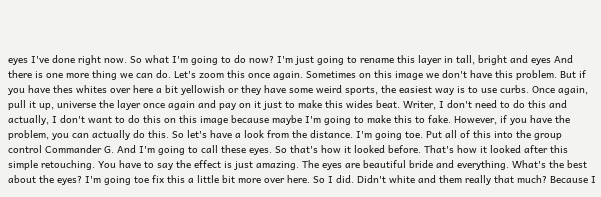eyes I've done right now. So what I'm going to do now? I'm just going to rename this layer in tall, bright and eyes And there is one more thing we can do. Let's zoom this once again. Sometimes on this image we don't have this problem. But if you have thes whites over here a bit yellowish or they have some weird sports, the easiest way is to use curbs. Once again, pull it up, universe the layer once again and pay on it just to make this wides beat. Writer, I don't need to do this and actually, I don't want to do this on this image because maybe I'm going to make this to fake. However, if you have the problem, you can actually do this. So let's have a look from the distance. I'm going toe. Put all of this into the group control Commander G. And I'm going to call these eyes. So that's how it looked before. That's how it looked after this simple retouching. You have to say the effect is just amazing. The eyes are beautiful bride and everything. What's the best about the eyes? I'm going toe fix this a little bit more over here. So I did. Didn't white and them really that much? Because I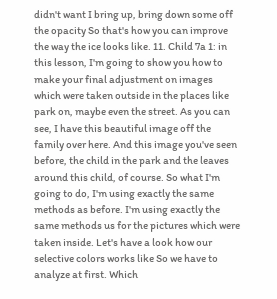didn't want I bring up, bring down some off the opacity So that's how you can improve the way the ice looks like. 11. Child 7a 1: in this lesson, I'm going to show you how to make your final adjustment on images which were taken outside in the places like park on, maybe even the street. As you can see, I have this beautiful image off the family over here. And this image you've seen before, the child in the park and the leaves around this child, of course. So what I'm going to do, I'm using exactly the same methods as before. I'm using exactly the same methods us for the pictures which were taken inside. Let's have a look how our selective colors works like So we have to analyze at first. Which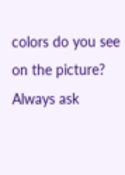colors do you see on the picture? Always ask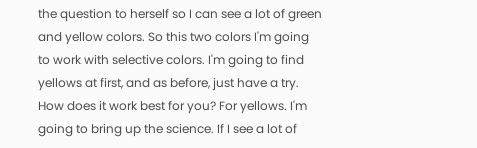the question to herself so I can see a lot of green and yellow colors. So this two colors I'm going to work with selective colors. I'm going to find yellows at first, and as before, just have a try. How does it work best for you? For yellows. I'm going to bring up the science. If I see a lot of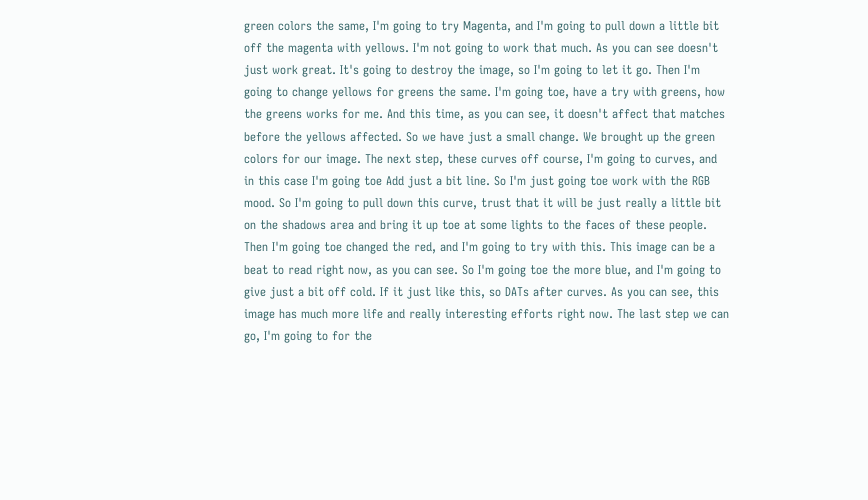green colors the same, I'm going to try Magenta, and I'm going to pull down a little bit off the magenta with yellows. I'm not going to work that much. As you can see doesn't just work great. It's going to destroy the image, so I'm going to let it go. Then I'm going to change yellows for greens the same. I'm going toe, have a try with greens, how the greens works for me. And this time, as you can see, it doesn't affect that matches before the yellows affected. So we have just a small change. We brought up the green colors for our image. The next step, these curves off course, I'm going to curves, and in this case I'm going toe Add just a bit line. So I'm just going toe work with the RGB mood. So I'm going to pull down this curve, trust that it will be just really a little bit on the shadows area and bring it up toe at some lights to the faces of these people. Then I'm going toe changed the red, and I'm going to try with this. This image can be a beat to read right now, as you can see. So I'm going toe the more blue, and I'm going to give just a bit off cold. If it just like this, so DATs after curves. As you can see, this image has much more life and really interesting efforts right now. The last step we can go, I'm going to for the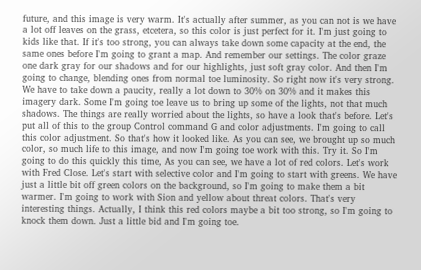future, and this image is very warm. It's actually after summer, as you can not is we have a lot off leaves on the grass, etcetera, so this color is just perfect for it. I'm just going to kids like that. If it's too strong, you can always take down some capacity at the end, the same ones before I'm going to grant a map. And remember our settings. The color graze one dark gray for our shadows and for our highlights, just soft gray color. And then I'm going to change, blending ones from normal toe luminosity. So right now it's very strong. We have to take down a paucity, really a lot down to 30% on 30% and it makes this imagery dark. Some I'm going toe leave us to bring up some of the lights, not that much shadows. The things are really worried about the lights, so have a look that's before. Let's put all of this to the group Control command G and color adjustments. I'm going to call this color adjustment. So that's how it looked like. As you can see, we brought up so much color, so much life to this image, and now I'm going toe work with this. Try it. So I'm going to do this quickly this time, As you can see, we have a lot of red colors. Let's work with Fred Close. Let's start with selective color and I'm going to start with greens. We have just a little bit off green colors on the background, so I'm going to make them a bit warmer. I'm going to work with Sion and yellow about threat colors. That's very interesting things. Actually, I think this red colors maybe a bit too strong, so I'm going to knock them down. Just a little bid and I'm going toe.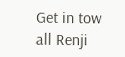Get in tow all Renji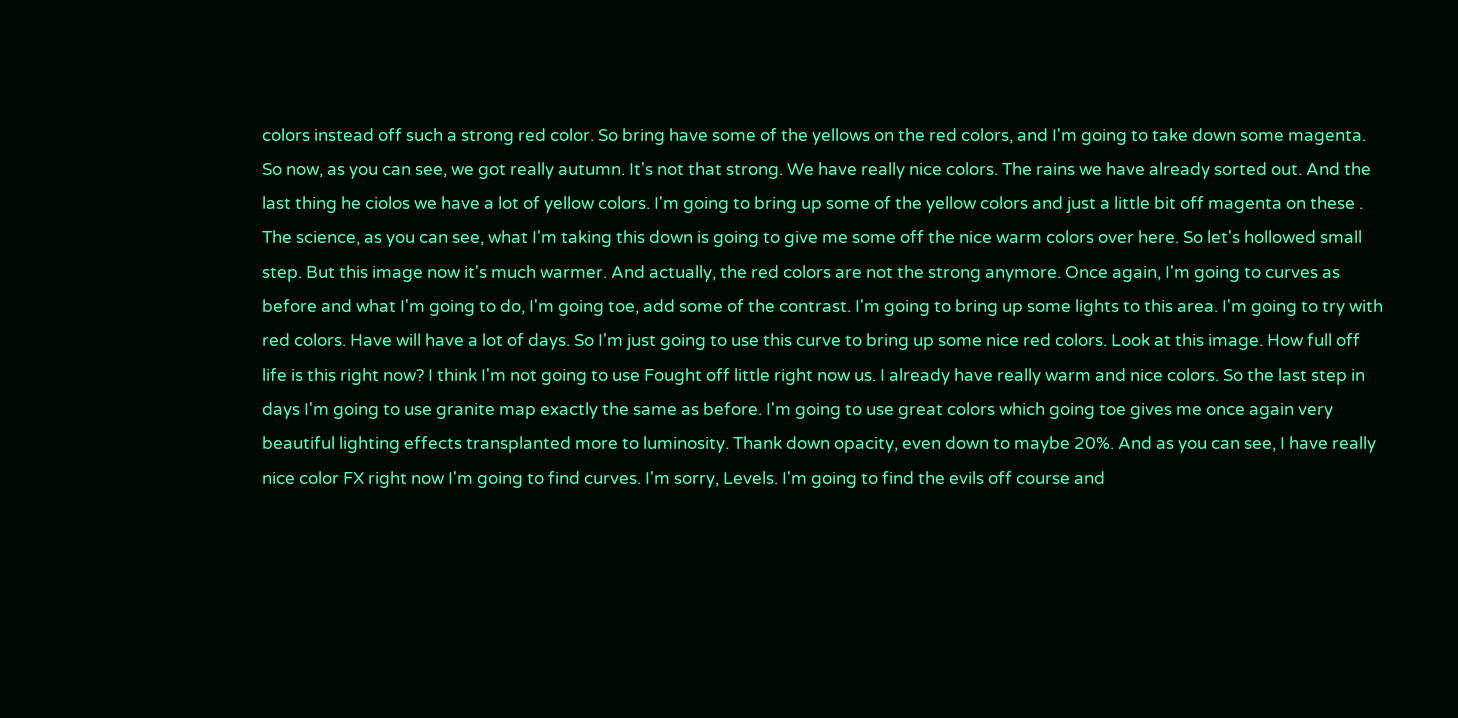colors instead off such a strong red color. So bring have some of the yellows on the red colors, and I'm going to take down some magenta. So now, as you can see, we got really autumn. It's not that strong. We have really nice colors. The rains we have already sorted out. And the last thing he ciolos we have a lot of yellow colors. I'm going to bring up some of the yellow colors and just a little bit off magenta on these . The science, as you can see, what I'm taking this down is going to give me some off the nice warm colors over here. So let's hollowed small step. But this image now it's much warmer. And actually, the red colors are not the strong anymore. Once again, I'm going to curves as before and what I'm going to do, I'm going toe, add some of the contrast. I'm going to bring up some lights to this area. I'm going to try with red colors. Have will have a lot of days. So I'm just going to use this curve to bring up some nice red colors. Look at this image. How full off life is this right now? I think I'm not going to use Fought off little right now us. I already have really warm and nice colors. So the last step in days I'm going to use granite map exactly the same as before. I'm going to use great colors which going toe gives me once again very beautiful lighting effects transplanted more to luminosity. Thank down opacity, even down to maybe 20%. And as you can see, I have really nice color FX right now I'm going to find curves. I'm sorry, Levels. I'm going to find the evils off course and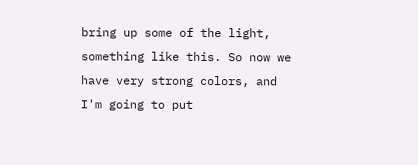bring up some of the light, something like this. So now we have very strong colors, and I'm going to put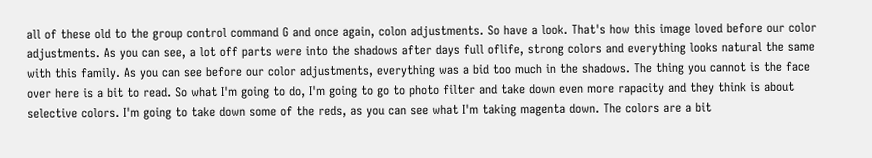all of these old to the group control command G and once again, colon adjustments. So have a look. That's how this image loved before our color adjustments. As you can see, a lot off parts were into the shadows after days full oflife, strong colors and everything looks natural the same with this family. As you can see before our color adjustments, everything was a bid too much in the shadows. The thing you cannot is the face over here is a bit to read. So what I'm going to do, I'm going to go to photo filter and take down even more rapacity and they think is about selective colors. I'm going to take down some of the reds, as you can see what I'm taking magenta down. The colors are a bit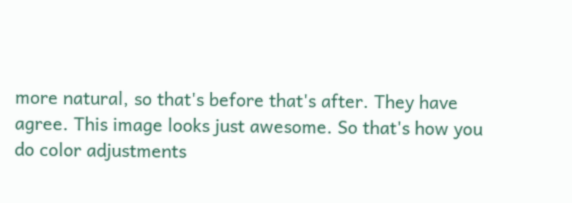more natural, so that's before that's after. They have agree. This image looks just awesome. So that's how you do color adjustments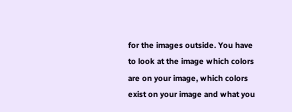for the images outside. You have to look at the image which colors are on your image, which colors exist on your image and what you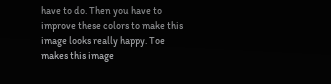have to do. Then you have to improve these colors to make this image looks really happy. Toe makes this image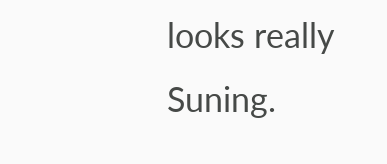looks really Suning.